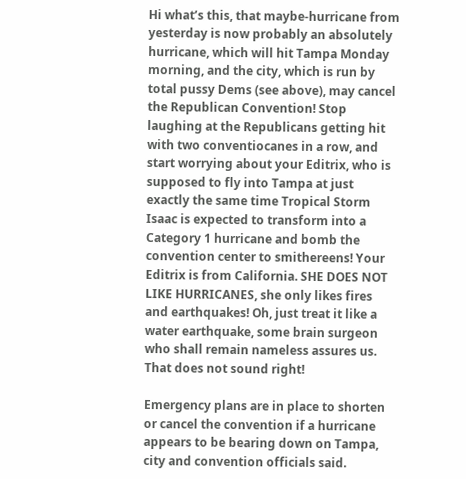Hi what’s this, that maybe-hurricane from yesterday is now probably an absolutely hurricane, which will hit Tampa Monday morning, and the city, which is run by total pussy Dems (see above), may cancel the Republican Convention! Stop laughing at the Republicans getting hit with two conventiocanes in a row, and start worrying about your Editrix, who is supposed to fly into Tampa at just exactly the same time Tropical Storm Isaac is expected to transform into a Category 1 hurricane and bomb the convention center to smithereens! Your Editrix is from California. SHE DOES NOT LIKE HURRICANES, she only likes fires and earthquakes! Oh, just treat it like a water earthquake, some brain surgeon who shall remain nameless assures us. That does not sound right!

Emergency plans are in place to shorten or cancel the convention if a hurricane appears to be bearing down on Tampa, city and convention officials said.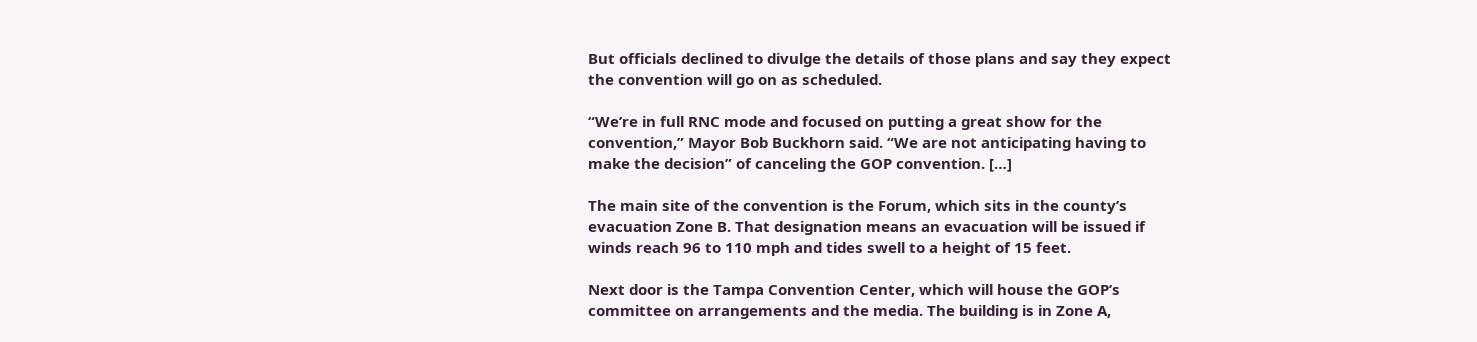But officials declined to divulge the details of those plans and say they expect the convention will go on as scheduled.

“We’re in full RNC mode and focused on putting a great show for the convention,” Mayor Bob Buckhorn said. “We are not anticipating having to make the decision” of canceling the GOP convention. […]

The main site of the convention is the Forum, which sits in the county’s evacuation Zone B. That designation means an evacuation will be issued if winds reach 96 to 110 mph and tides swell to a height of 15 feet.

Next door is the Tampa Convention Center, which will house the GOP’s committee on arrangements and the media. The building is in Zone A,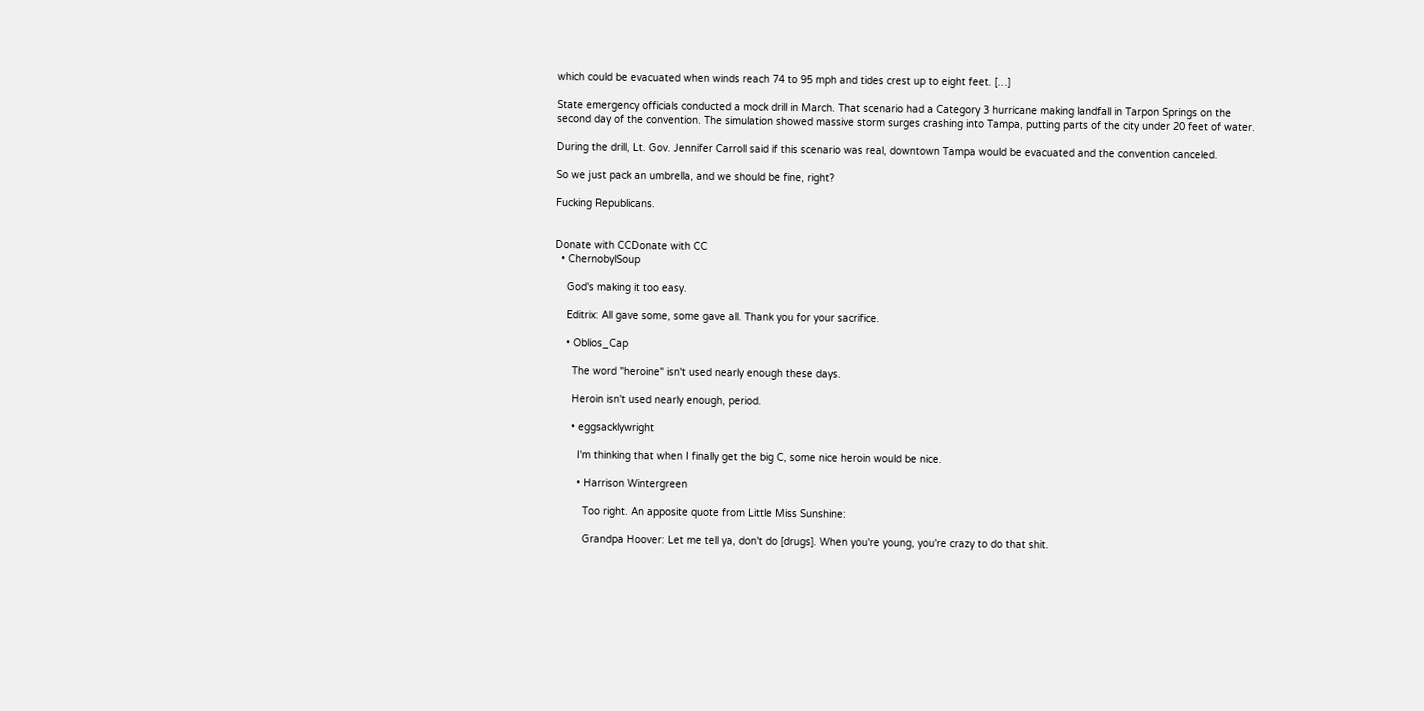which could be evacuated when winds reach 74 to 95 mph and tides crest up to eight feet. […]

State emergency officials conducted a mock drill in March. That scenario had a Category 3 hurricane making landfall in Tarpon Springs on the second day of the convention. The simulation showed massive storm surges crashing into Tampa, putting parts of the city under 20 feet of water.

During the drill, Lt. Gov. Jennifer Carroll said if this scenario was real, downtown Tampa would be evacuated and the convention canceled.

So we just pack an umbrella, and we should be fine, right?

Fucking Republicans.


Donate with CCDonate with CC
  • ChernobylSoup

    God's making it too easy.

    Editrix: All gave some, some gave all. Thank you for your sacrifice.

    • Oblios_Cap

      The word "heroine" isn't used nearly enough these days.

      Heroin isn't used nearly enough, period.

      • eggsacklywright

        I'm thinking that when I finally get the big C, some nice heroin would be nice.

        • Harrison Wintergreen

          Too right. An apposite quote from Little Miss Sunshine:

          Grandpa Hoover: Let me tell ya, don't do [drugs]. When you're young, you're crazy to do that shit.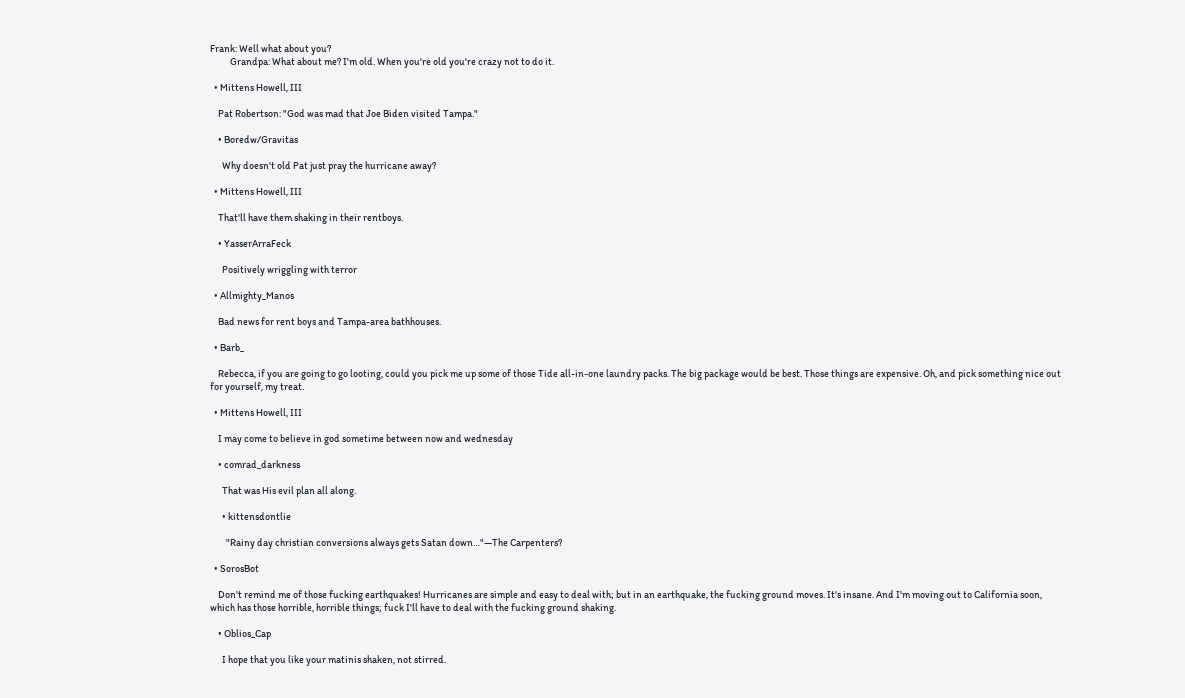Frank: Well what about you?
          Grandpa: What about me? I'm old. When you're old you're crazy not to do it.

  • Mittens Howell, III

    Pat Robertson: "God was mad that Joe Biden visited Tampa."

    • Boredw/Gravitas

      Why doesn't old Pat just pray the hurricane away?

  • Mittens Howell, III

    That'll have them shaking in their rentboys.

    • YasserArraFeck

      Positively wriggling with terror

  • Allmighty_Manos

    Bad news for rent boys and Tampa-area bathhouses.

  • Barb_

    Rebecca, if you are going to go looting, could you pick me up some of those Tide all-in-one laundry packs. The big package would be best. Those things are expensive. Oh, and pick something nice out for yourself, my treat.

  • Mittens Howell, III

    I may come to believe in god sometime between now and wednesday

    • comrad_darkness

      That was His evil plan all along.

      • kittensdontlie

        "Rainy day christian conversions always gets Satan down…"—The Carpenters?

  • SorosBot

    Don't remind me of those fucking earthquakes! Hurricanes are simple and easy to deal with; but in an earthquake, the fucking ground moves. It's insane. And I'm moving out to California soon, which has those horrible, horrible things; fuck I'll have to deal with the fucking ground shaking.

    • Oblios_Cap

      I hope that you like your matinis shaken, not stirred.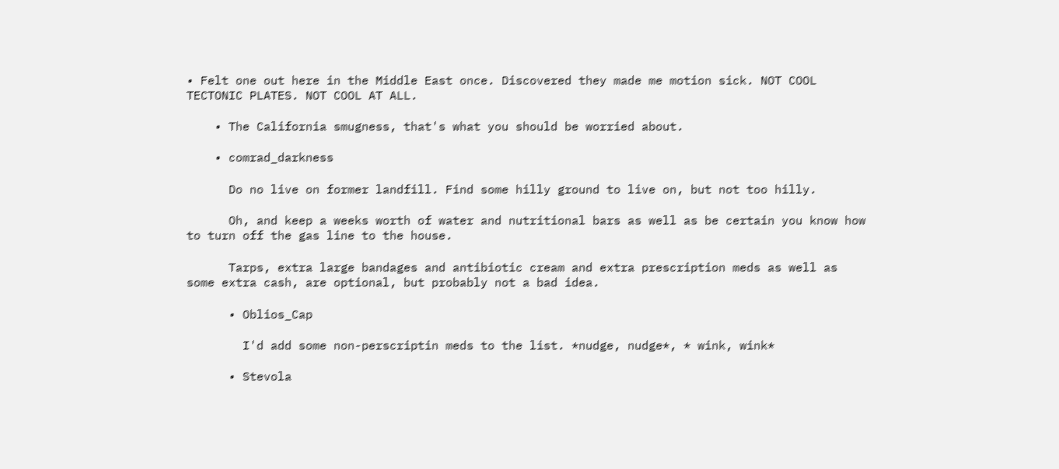• Felt one out here in the Middle East once. Discovered they made me motion sick. NOT COOL TECTONIC PLATES. NOT COOL AT ALL.

    • The California smugness, that's what you should be worried about.

    • comrad_darkness

      Do no live on former landfill. Find some hilly ground to live on, but not too hilly.

      Oh, and keep a weeks worth of water and nutritional bars as well as be certain you know how to turn off the gas line to the house.

      Tarps, extra large bandages and antibiotic cream and extra prescription meds as well as some extra cash, are optional, but probably not a bad idea.

      • Oblios_Cap

        I'd add some non-perscriptin meds to the list. *nudge, nudge*, * wink, wink*

      • Stevola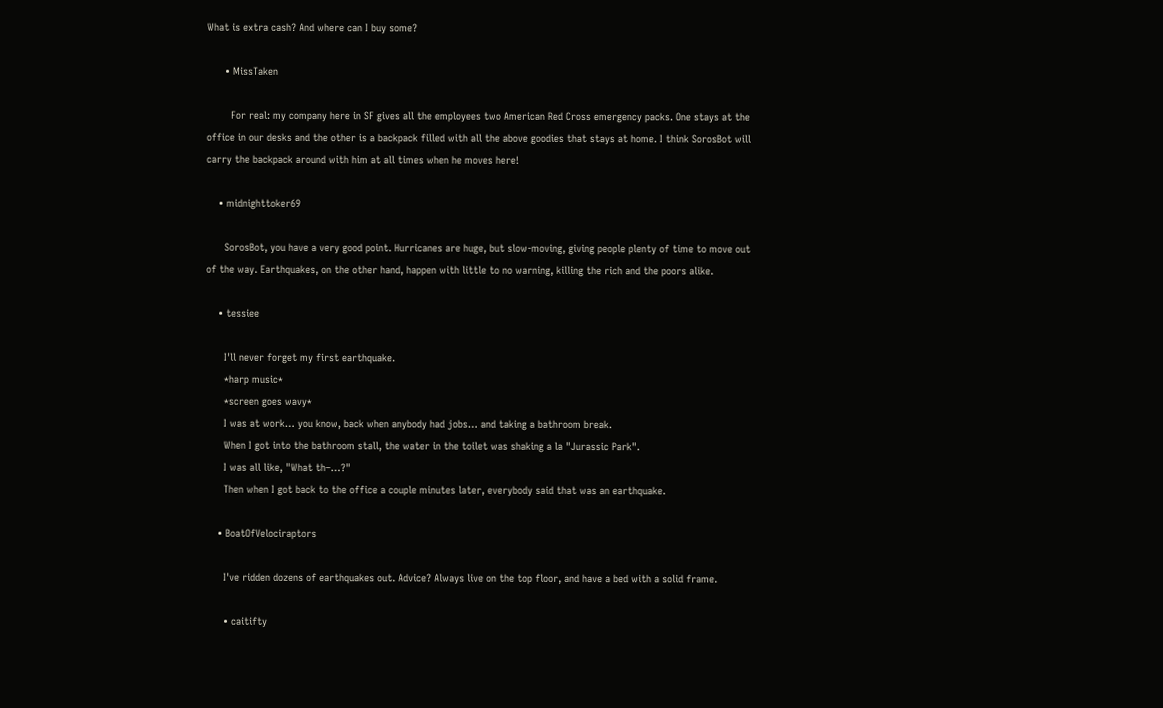What is extra cash? And where can I buy some?

      • MissTaken

        For real: my company here in SF gives all the employees two American Red Cross emergency packs. One stays at the office in our desks and the other is a backpack filled with all the above goodies that stays at home. I think SorosBot will carry the backpack around with him at all times when he moves here!

    • midnighttoker69

      SorosBot, you have a very good point. Hurricanes are huge, but slow-moving, giving people plenty of time to move out of the way. Earthquakes, on the other hand, happen with little to no warning, killing the rich and the poors alike.

    • tessiee

      I'll never forget my first earthquake.
      *harp music*
      *screen goes wavy*
      I was at work… you know, back when anybody had jobs… and taking a bathroom break.
      When I got into the bathroom stall, the water in the toilet was shaking a la "Jurassic Park".
      I was all like, "What th–…?"
      Then when I got back to the office a couple minutes later, everybody said that was an earthquake.

    • BoatOfVelociraptors

      I've ridden dozens of earthquakes out. Advice? Always live on the top floor, and have a bed with a solid frame.

      • caitifty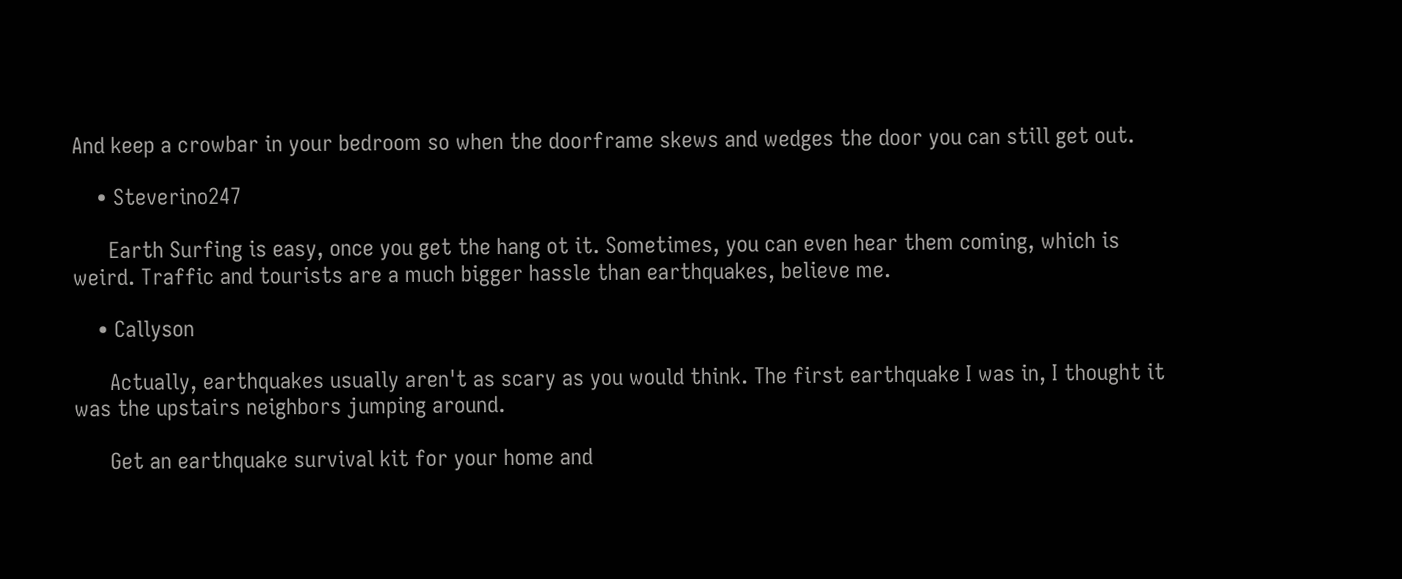And keep a crowbar in your bedroom so when the doorframe skews and wedges the door you can still get out.

    • Steverino247

      Earth Surfing is easy, once you get the hang ot it. Sometimes, you can even hear them coming, which is weird. Traffic and tourists are a much bigger hassle than earthquakes, believe me.

    • Callyson

      Actually, earthquakes usually aren't as scary as you would think. The first earthquake I was in, I thought it was the upstairs neighbors jumping around.

      Get an earthquake survival kit for your home and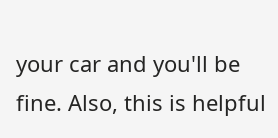your car and you'll be fine. Also, this is helpful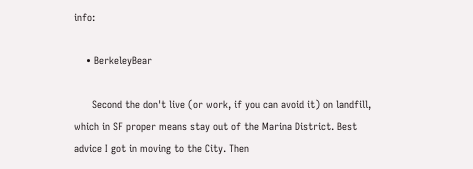info:

    • BerkeleyBear

      Second the don't live (or work, if you can avoid it) on landfill, which in SF proper means stay out of the Marina District. Best advice I got in moving to the City. Then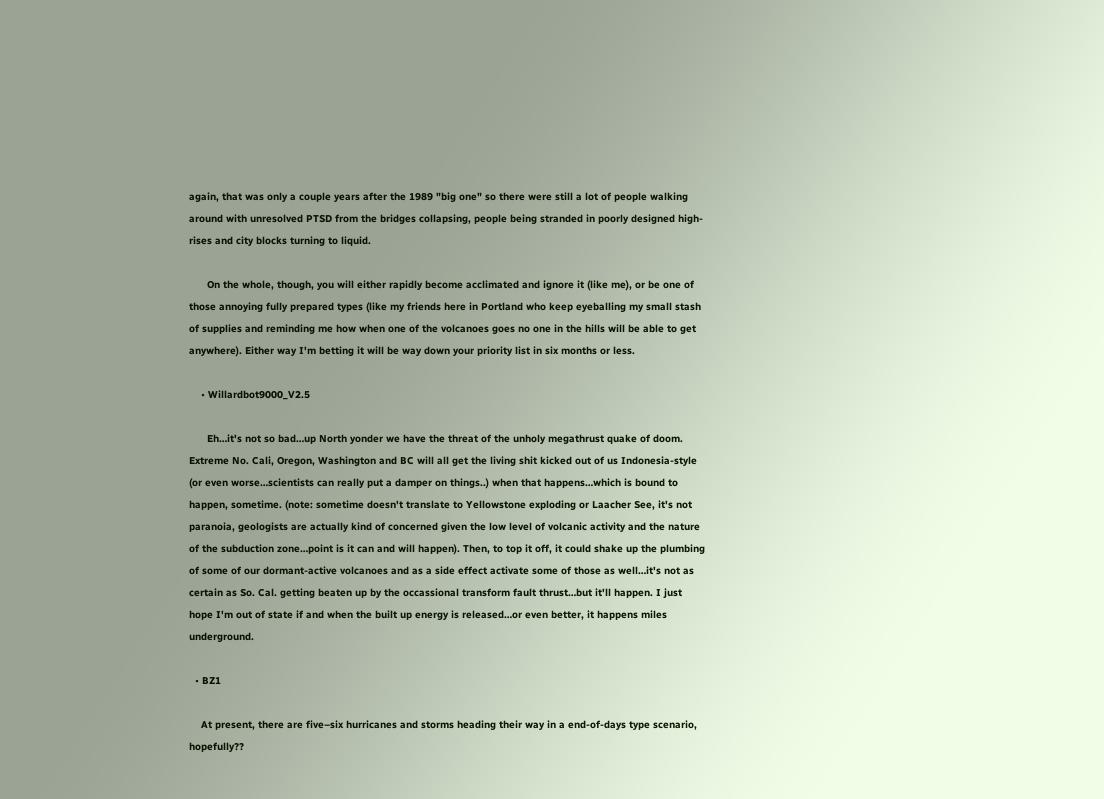again, that was only a couple years after the 1989 "big one" so there were still a lot of people walking around with unresolved PTSD from the bridges collapsing, people being stranded in poorly designed high-rises and city blocks turning to liquid.

      On the whole, though, you will either rapidly become acclimated and ignore it (like me), or be one of those annoying fully prepared types (like my friends here in Portland who keep eyeballing my small stash of supplies and reminding me how when one of the volcanoes goes no one in the hills will be able to get anywhere). Either way I'm betting it will be way down your priority list in six months or less.

    • Willardbot9000_V2.5

      Eh…it's not so bad…up North yonder we have the threat of the unholy megathrust quake of doom. Extreme No. Cali, Oregon, Washington and BC will all get the living shit kicked out of us Indonesia-style (or even worse…scientists can really put a damper on things..) when that happens…which is bound to happen, sometime. (note: sometime doesn't translate to Yellowstone exploding or Laacher See, it's not paranoia, geologists are actually kind of concerned given the low level of volcanic activity and the nature of the subduction zone…point is it can and will happen). Then, to top it off, it could shake up the plumbing of some of our dormant-active volcanoes and as a side effect activate some of those as well…it's not as certain as So. Cal. getting beaten up by the occassional transform fault thrust…but it'll happen. I just hope I'm out of state if and when the built up energy is released…or even better, it happens miles underground.

  • BZ1

    At present, there are five–six hurricanes and storms heading their way in a end-of-days type scenario, hopefully??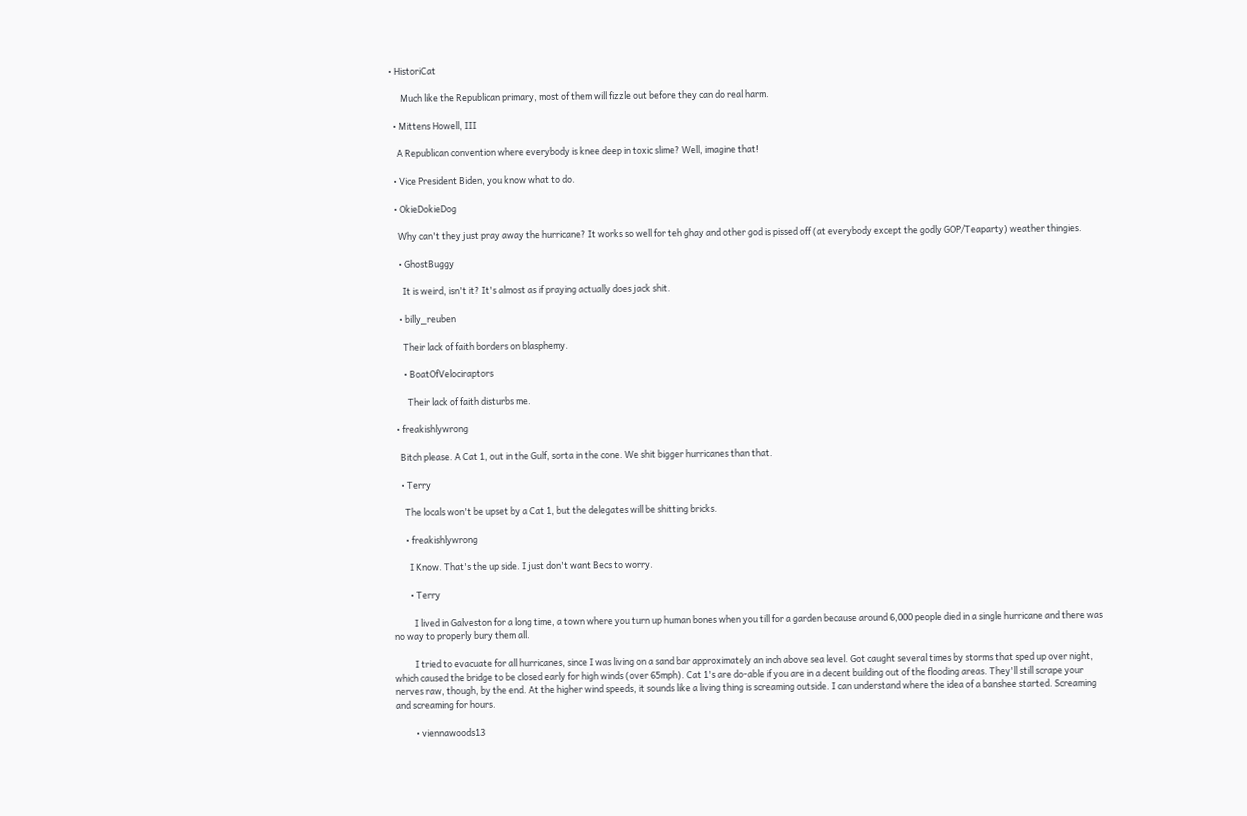• HistoriCat

      Much like the Republican primary, most of them will fizzle out before they can do real harm.

  • Mittens Howell, III

    A Republican convention where everybody is knee deep in toxic slime? Well, imagine that!

  • Vice President Biden, you know what to do.

  • OkieDokieDog

    Why can't they just pray away the hurricane? It works so well for teh ghay and other god is pissed off (at everybody except the godly GOP/Teaparty) weather thingies.

    • GhostBuggy

      It is weird, isn't it? It's almost as if praying actually does jack shit.

    • billy_reuben

      Their lack of faith borders on blasphemy.

      • BoatOfVelociraptors

        Their lack of faith disturbs me.

  • freakishlywrong

    Bitch please. A Cat 1, out in the Gulf, sorta in the cone. We shit bigger hurricanes than that.

    • Terry

      The locals won't be upset by a Cat 1, but the delegates will be shitting bricks.

      • freakishlywrong

        I Know. That's the up side. I just don't want Becs to worry.

        • Terry

          I lived in Galveston for a long time, a town where you turn up human bones when you till for a garden because around 6,000 people died in a single hurricane and there was no way to properly bury them all.

          I tried to evacuate for all hurricanes, since I was living on a sand bar approximately an inch above sea level. Got caught several times by storms that sped up over night, which caused the bridge to be closed early for high winds (over 65mph). Cat 1's are do-able if you are in a decent building out of the flooding areas. They'll still scrape your nerves raw, though, by the end. At the higher wind speeds, it sounds like a living thing is screaming outside. I can understand where the idea of a banshee started. Screaming and screaming for hours.

          • viennawoods13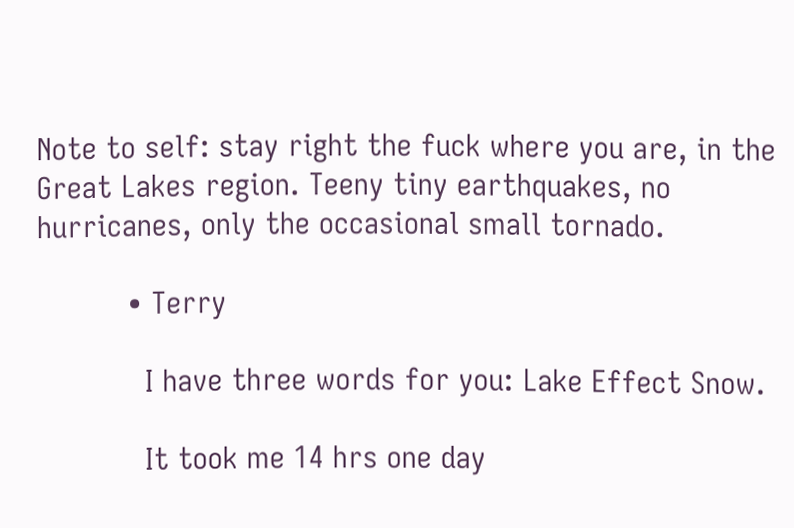Note to self: stay right the fuck where you are, in the Great Lakes region. Teeny tiny earthquakes, no hurricanes, only the occasional small tornado.

          • Terry

            I have three words for you: Lake Effect Snow.

            It took me 14 hrs one day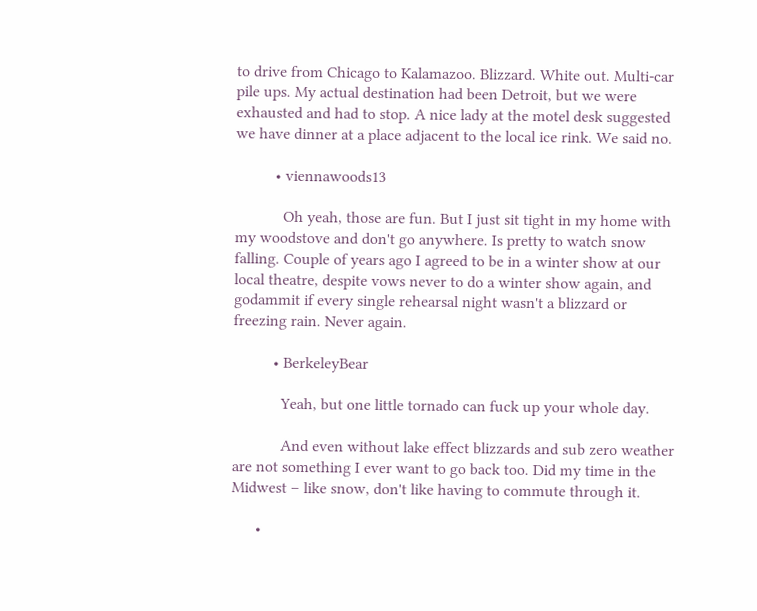to drive from Chicago to Kalamazoo. Blizzard. White out. Multi-car pile ups. My actual destination had been Detroit, but we were exhausted and had to stop. A nice lady at the motel desk suggested we have dinner at a place adjacent to the local ice rink. We said no.

          • viennawoods13

            Oh yeah, those are fun. But I just sit tight in my home with my woodstove and don't go anywhere. Is pretty to watch snow falling. Couple of years ago I agreed to be in a winter show at our local theatre, despite vows never to do a winter show again, and godammit if every single rehearsal night wasn't a blizzard or freezing rain. Never again.

          • BerkeleyBear

            Yeah, but one little tornado can fuck up your whole day.

            And even without lake effect blizzards and sub zero weather are not something I ever want to go back too. Did my time in the Midwest – like snow, don't like having to commute through it.

      •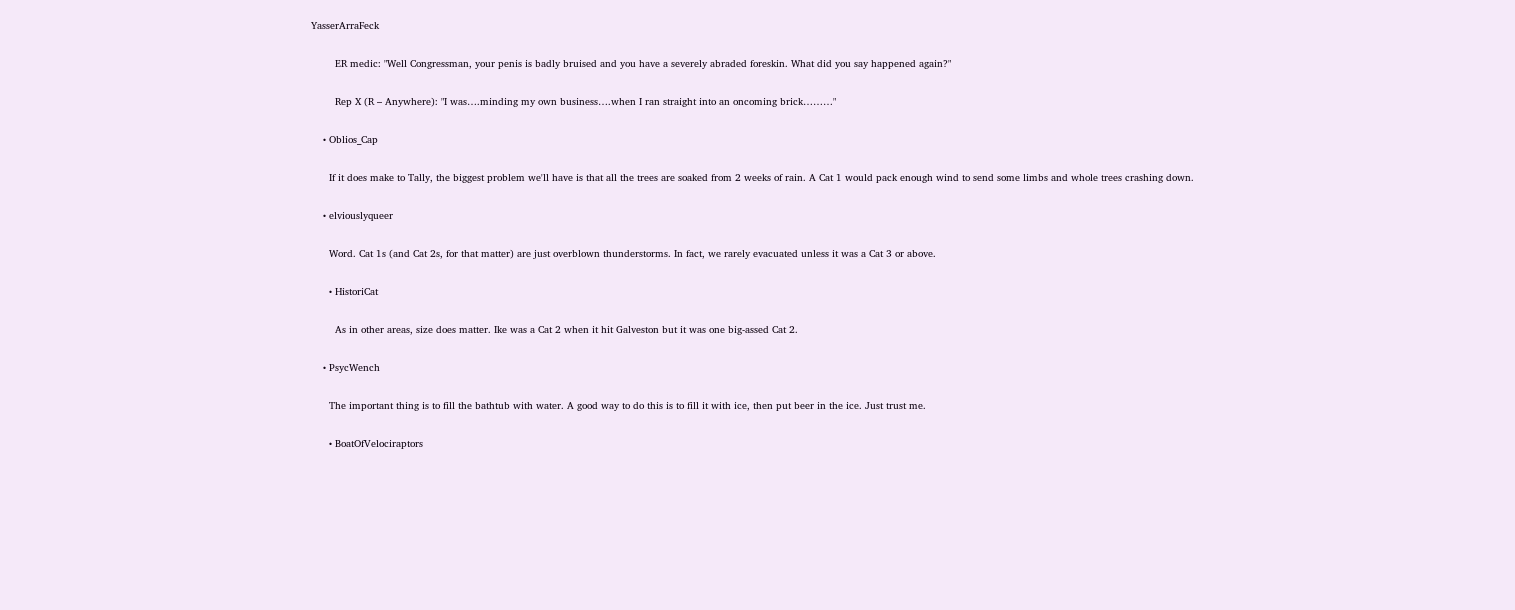YasserArraFeck

        ER medic: "Well Congressman, your penis is badly bruised and you have a severely abraded foreskin. What did you say happened again?"

        Rep X (R – Anywhere): "I was….minding my own business….when I ran straight into an oncoming brick………"

    • Oblios_Cap

      If it does make to Tally, the biggest problem we'll have is that all the trees are soaked from 2 weeks of rain. A Cat 1 would pack enough wind to send some limbs and whole trees crashing down.

    • elviouslyqueer

      Word. Cat 1s (and Cat 2s, for that matter) are just overblown thunderstorms. In fact, we rarely evacuated unless it was a Cat 3 or above.

      • HistoriCat

        As in other areas, size does matter. Ike was a Cat 2 when it hit Galveston but it was one big-assed Cat 2.

    • PsycWench

      The important thing is to fill the bathtub with water. A good way to do this is to fill it with ice, then put beer in the ice. Just trust me.

      • BoatOfVelociraptors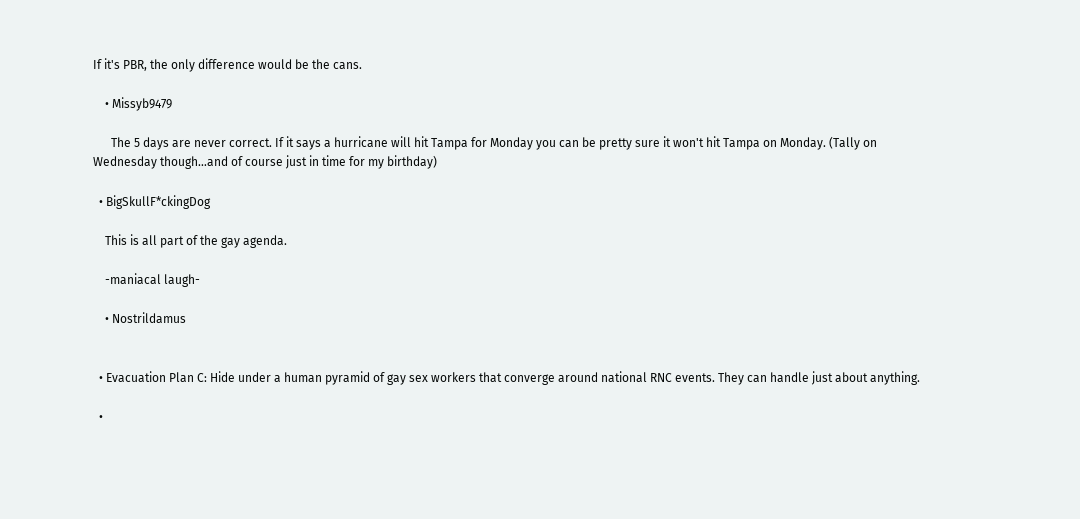If it's PBR, the only difference would be the cans.

    • Missyb9479

      The 5 days are never correct. If it says a hurricane will hit Tampa for Monday you can be pretty sure it won't hit Tampa on Monday. (Tally on Wednesday though…and of course just in time for my birthday)

  • BigSkullF*ckingDog

    This is all part of the gay agenda.

    -maniacal laugh-

    • Nostrildamus


  • Evacuation Plan C: Hide under a human pyramid of gay sex workers that converge around national RNC events. They can handle just about anything.

  •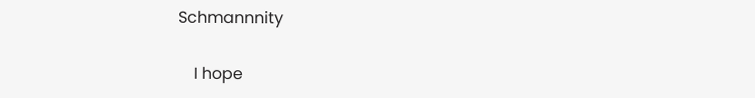Schmannnity

    I hope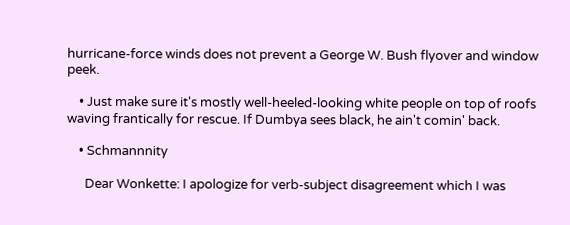hurricane-force winds does not prevent a George W. Bush flyover and window peek.

    • Just make sure it's mostly well-heeled-looking white people on top of roofs waving frantically for rescue. If Dumbya sees black, he ain't comin' back.

    • Schmannnity

      Dear Wonkette: I apologize for verb-subject disagreement which I was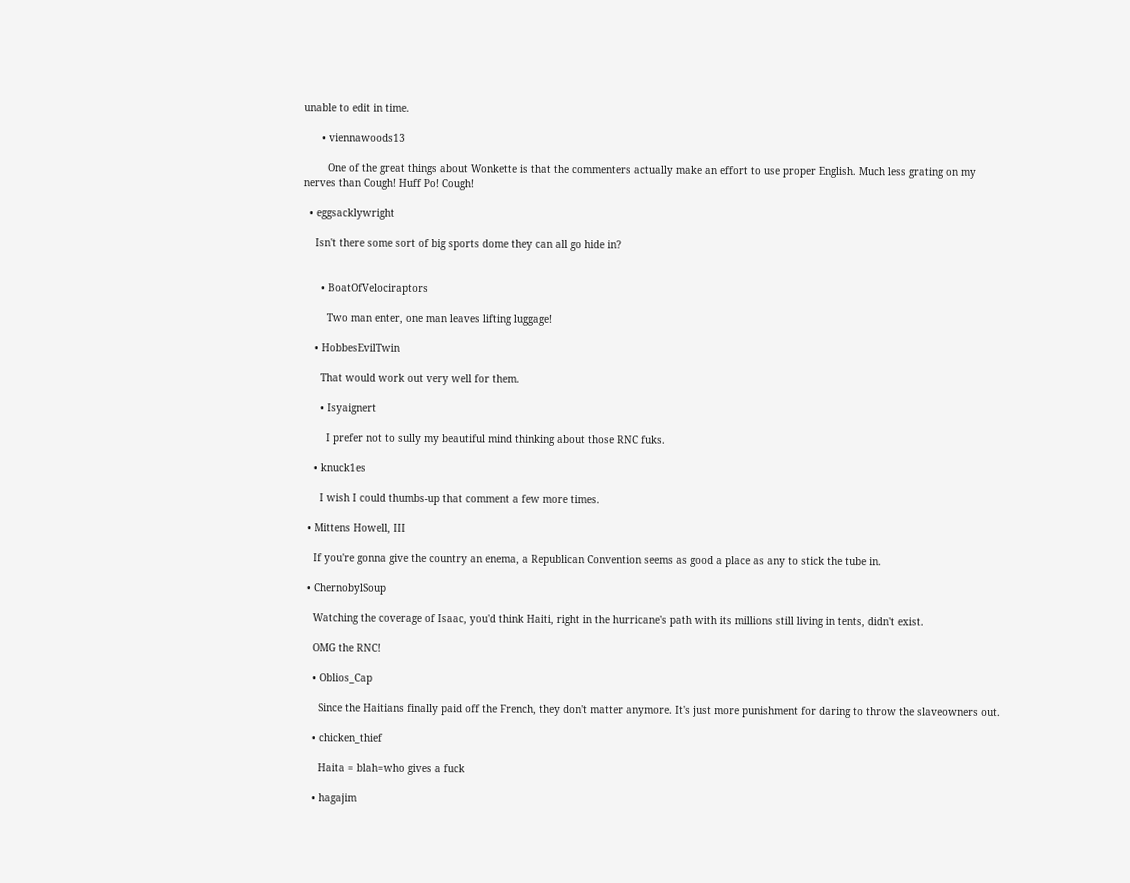unable to edit in time.

      • viennawoods13

        One of the great things about Wonkette is that the commenters actually make an effort to use proper English. Much less grating on my nerves than Cough! Huff Po! Cough!

  • eggsacklywright

    Isn't there some sort of big sports dome they can all go hide in?


      • BoatOfVelociraptors

        Two man enter, one man leaves lifting luggage!

    • HobbesEvilTwin

      That would work out very well for them.

      • Isyaignert

        I prefer not to sully my beautiful mind thinking about those RNC fuks.

    • knuck1es

      I wish I could thumbs-up that comment a few more times.

  • Mittens Howell, III

    If you're gonna give the country an enema, a Republican Convention seems as good a place as any to stick the tube in.

  • ChernobylSoup

    Watching the coverage of Isaac, you'd think Haiti, right in the hurricane's path with its millions still living in tents, didn't exist.

    OMG the RNC!

    • Oblios_Cap

      Since the Haitians finally paid off the French, they don't matter anymore. It's just more punishment for daring to throw the slaveowners out.

    • chicken_thief

      Haita = blah=who gives a fuck

    • hagajim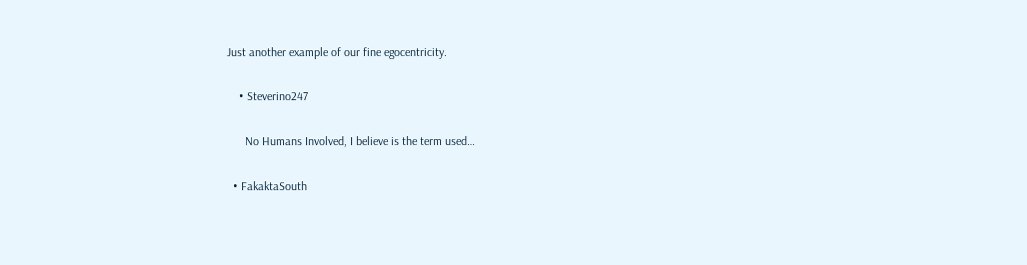Just another example of our fine egocentricity.

    • Steverino247

      No Humans Involved, I believe is the term used…

  • FakaktaSouth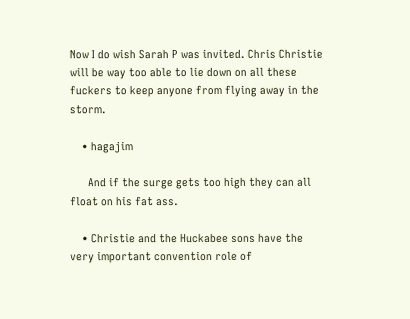Now I do wish Sarah P was invited. Chris Christie will be way too able to lie down on all these fuckers to keep anyone from flying away in the storm.

    • hagajim

      And if the surge gets too high they can all float on his fat ass.

    • Christie and the Huckabee sons have the very important convention role of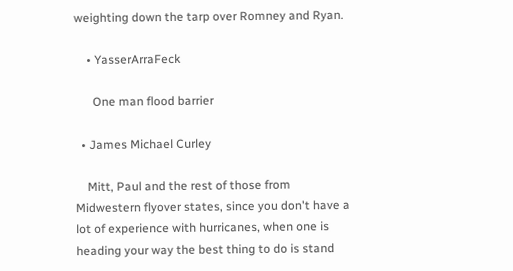weighting down the tarp over Romney and Ryan.

    • YasserArraFeck

      One man flood barrier

  • James Michael Curley

    Mitt, Paul and the rest of those from Midwestern flyover states, since you don't have a lot of experience with hurricanes, when one is heading your way the best thing to do is stand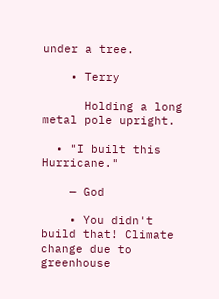under a tree.

    • Terry

      Holding a long metal pole upright.

  • "I built this Hurricane."

    — God

    • You didn't build that! Climate change due to greenhouse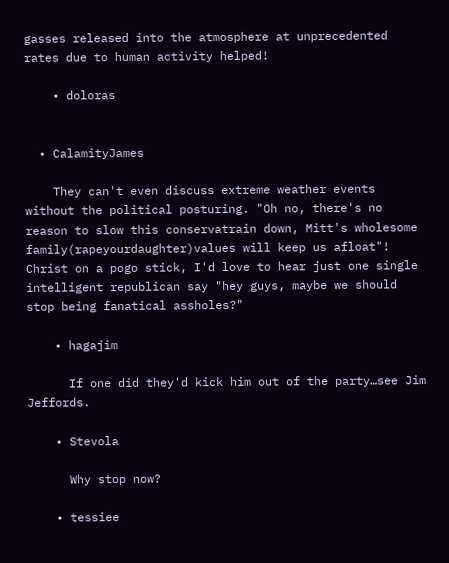gasses released into the atmosphere at unprecedented rates due to human activity helped!

    • doloras


  • CalamityJames

    They can't even discuss extreme weather events without the political posturing. "Oh no, there's no reason to slow this conservatrain down, Mitt's wholesome family(rapeyourdaughter)values will keep us afloat"! Christ on a pogo stick, I'd love to hear just one single intelligent republican say "hey guys, maybe we should stop being fanatical assholes?"

    • hagajim

      If one did they'd kick him out of the party…see Jim Jeffords.

    • Stevola

      Why stop now?

    • tessiee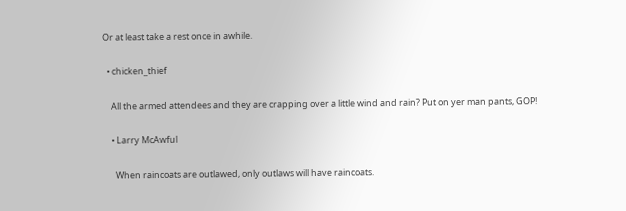Or at least take a rest once in awhile.

  • chicken_thief

    All the armed attendees and they are crapping over a little wind and rain? Put on yer man pants, GOP!

    • Larry McAwful

      When raincoats are outlawed, only outlaws will have raincoats.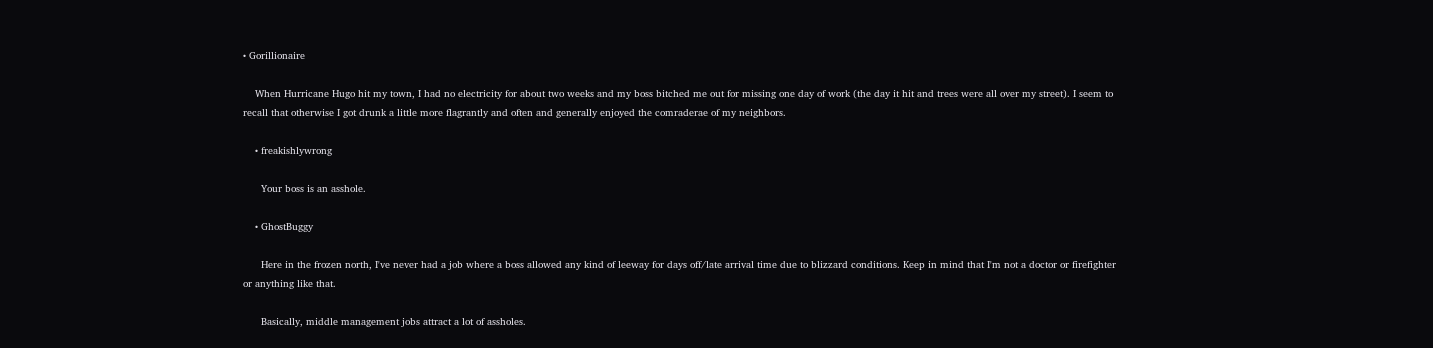• Gorillionaire

    When Hurricane Hugo hit my town, I had no electricity for about two weeks and my boss bitched me out for missing one day of work (the day it hit and trees were all over my street). I seem to recall that otherwise I got drunk a little more flagrantly and often and generally enjoyed the comraderae of my neighbors.

    • freakishlywrong

      Your boss is an asshole.

    • GhostBuggy

      Here in the frozen north, I've never had a job where a boss allowed any kind of leeway for days off/late arrival time due to blizzard conditions. Keep in mind that I'm not a doctor or firefighter or anything like that.

      Basically, middle management jobs attract a lot of assholes.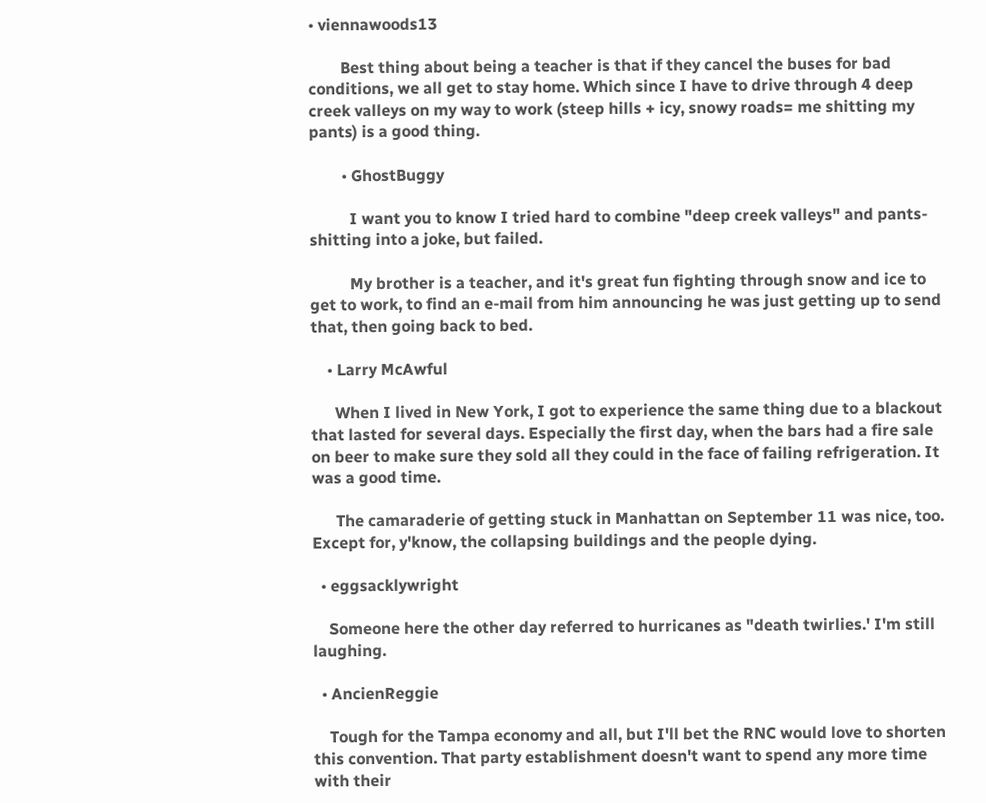• viennawoods13

        Best thing about being a teacher is that if they cancel the buses for bad conditions, we all get to stay home. Which since I have to drive through 4 deep creek valleys on my way to work (steep hills + icy, snowy roads= me shitting my pants) is a good thing.

        • GhostBuggy

          I want you to know I tried hard to combine "deep creek valleys" and pants-shitting into a joke, but failed.

          My brother is a teacher, and it's great fun fighting through snow and ice to get to work, to find an e-mail from him announcing he was just getting up to send that, then going back to bed.

    • Larry McAwful

      When I lived in New York, I got to experience the same thing due to a blackout that lasted for several days. Especially the first day, when the bars had a fire sale on beer to make sure they sold all they could in the face of failing refrigeration. It was a good time.

      The camaraderie of getting stuck in Manhattan on September 11 was nice, too. Except for, y'know, the collapsing buildings and the people dying.

  • eggsacklywright

    Someone here the other day referred to hurricanes as "death twirlies.' I'm still laughing.

  • AncienReggie

    Tough for the Tampa economy and all, but I'll bet the RNC would love to shorten this convention. That party establishment doesn't want to spend any more time with their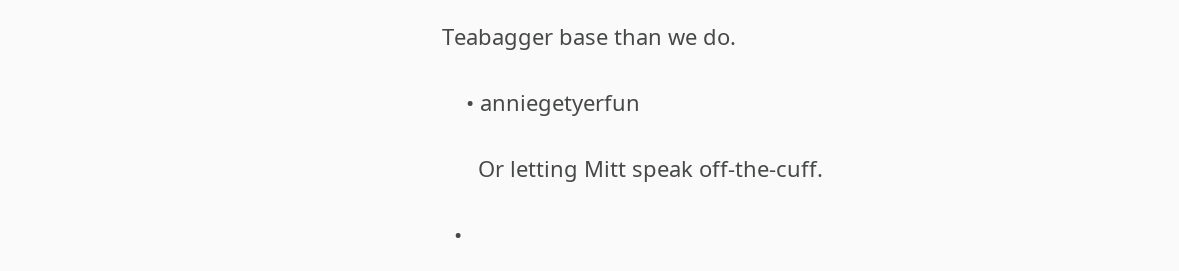Teabagger base than we do.

    • anniegetyerfun

      Or letting Mitt speak off-the-cuff.

  •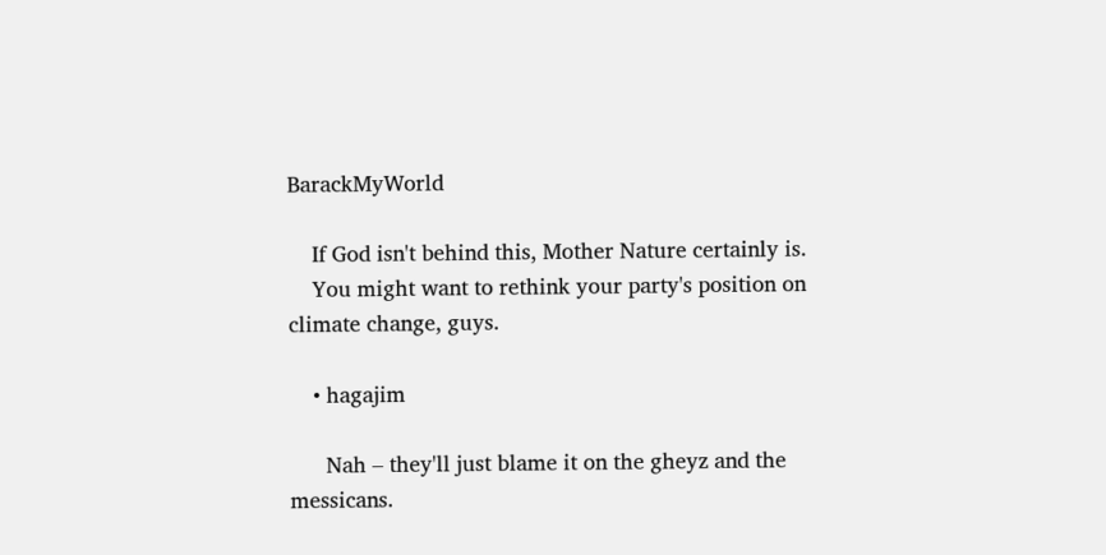BarackMyWorld

    If God isn't behind this, Mother Nature certainly is.
    You might want to rethink your party's position on climate change, guys.

    • hagajim

      Nah – they'll just blame it on the gheyz and the messicans.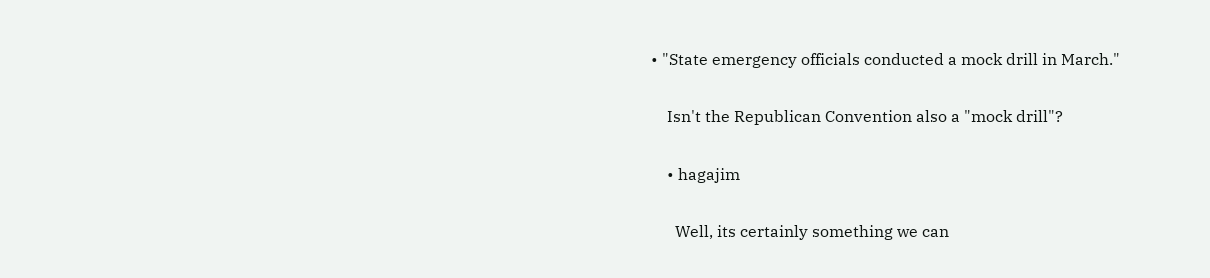• "State emergency officials conducted a mock drill in March."

    Isn't the Republican Convention also a "mock drill"?

    • hagajim

      Well, its certainly something we can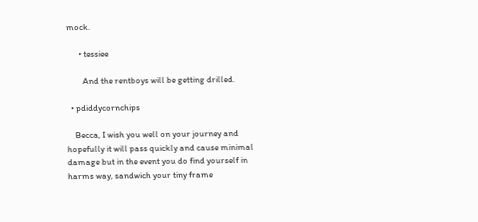mock.

      • tessiee

        And the rentboys will be getting drilled.

  • pdiddycornchips

    Becca, I wish you well on your journey and hopefully it will pass quickly and cause minimal damage but in the event you do find yourself in harms way, sandwich your tiny frame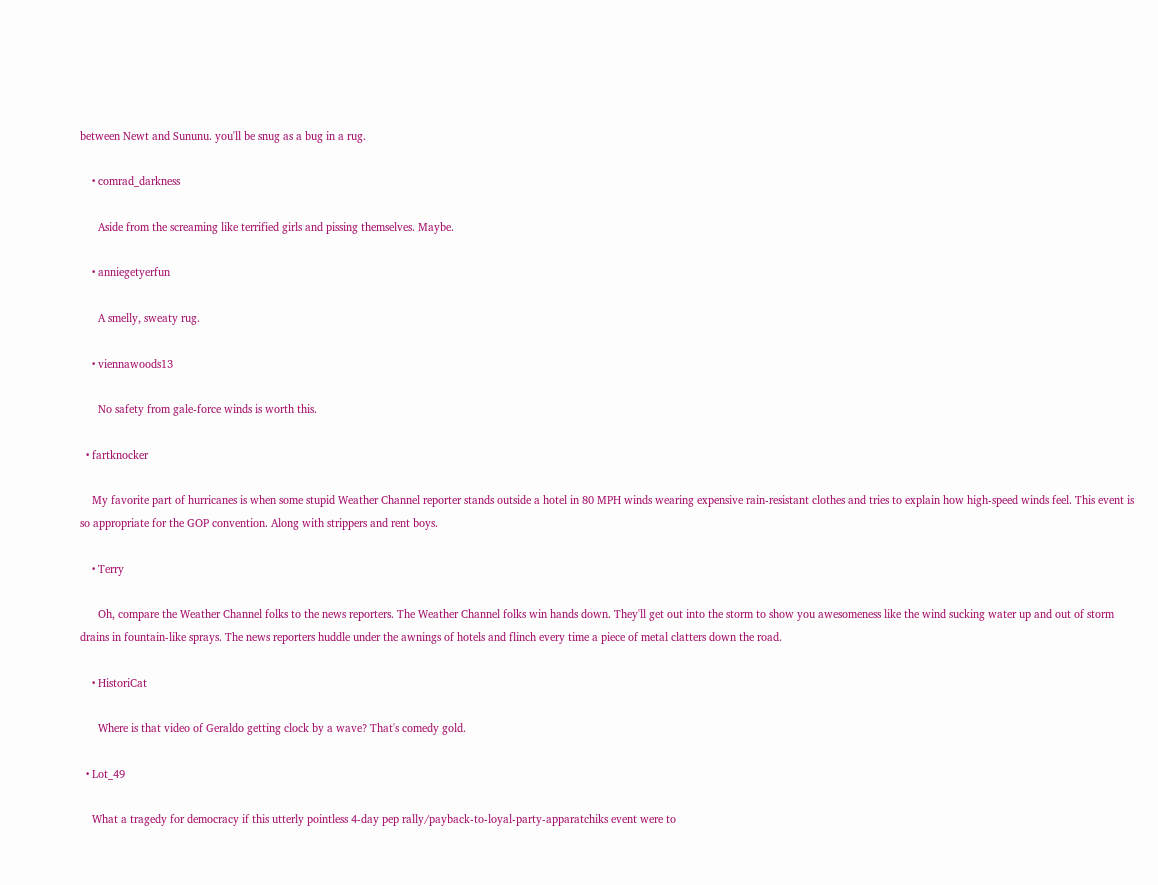between Newt and Sununu. you'll be snug as a bug in a rug.

    • comrad_darkness

      Aside from the screaming like terrified girls and pissing themselves. Maybe.

    • anniegetyerfun

      A smelly, sweaty rug.

    • viennawoods13

      No safety from gale-force winds is worth this.

  • fartknocker

    My favorite part of hurricanes is when some stupid Weather Channel reporter stands outside a hotel in 80 MPH winds wearing expensive rain-resistant clothes and tries to explain how high-speed winds feel. This event is so appropriate for the GOP convention. Along with strippers and rent boys.

    • Terry

      Oh, compare the Weather Channel folks to the news reporters. The Weather Channel folks win hands down. They'll get out into the storm to show you awesomeness like the wind sucking water up and out of storm drains in fountain-like sprays. The news reporters huddle under the awnings of hotels and flinch every time a piece of metal clatters down the road.

    • HistoriCat

      Where is that video of Geraldo getting clock by a wave? That's comedy gold.

  • Lot_49

    What a tragedy for democracy if this utterly pointless 4-day pep rally/payback-to-loyal-party-apparatchiks event were to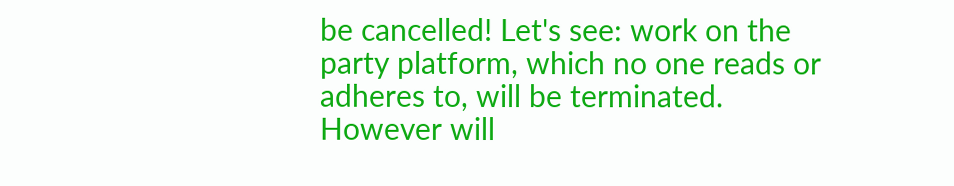be cancelled! Let's see: work on the party platform, which no one reads or adheres to, will be terminated. However will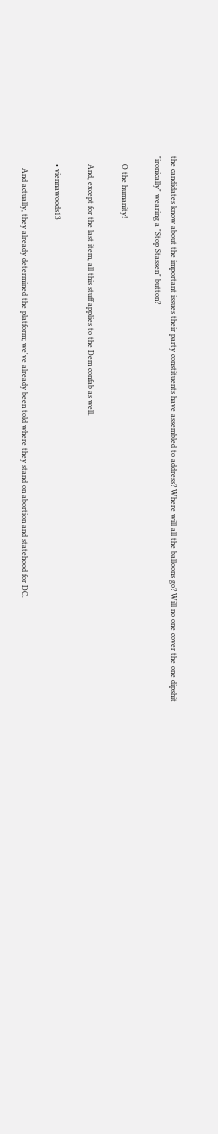the candidates know about the important issues their party constituents have assembled to address? Where will all the balloons go? Will no one cover the one dipshit "ironically" wearing a "Stop Stassen" button?

    O the humanity!

    And, except for the last item, all this stuff applies to the Dem confab as well.

    • viennawoods13

      And actually, they already determined the platform; we've already been told where they stand on abortion and statehood for DC.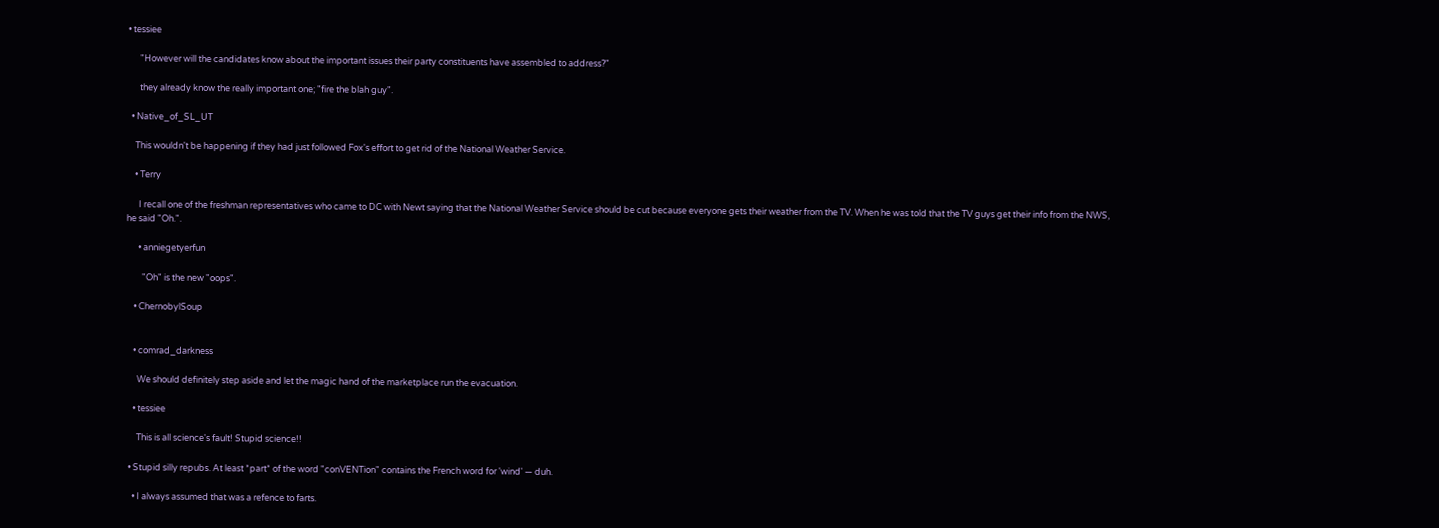• tessiee

      "However will the candidates know about the important issues their party constituents have assembled to address?"

      they already know the really important one; "fire the blah guy".

  • Native_of_SL_UT

    This wouldn't be happening if they had just followed Fox's effort to get rid of the National Weather Service.

    • Terry

      I recall one of the freshman representatives who came to DC with Newt saying that the National Weather Service should be cut because everyone gets their weather from the TV. When he was told that the TV guys get their info from the NWS, he said "Oh.".

      • anniegetyerfun

        "Oh" is the new "oops".

    • ChernobylSoup


    • comrad_darkness

      We should definitely step aside and let the magic hand of the marketplace run the evacuation.

    • tessiee

      This is all science's fault! Stupid science!!

  • Stupid silly repubs. At least *part* of the word "conVENTion" contains the French word for 'wind' — duh.

    • I always assumed that was a refence to farts.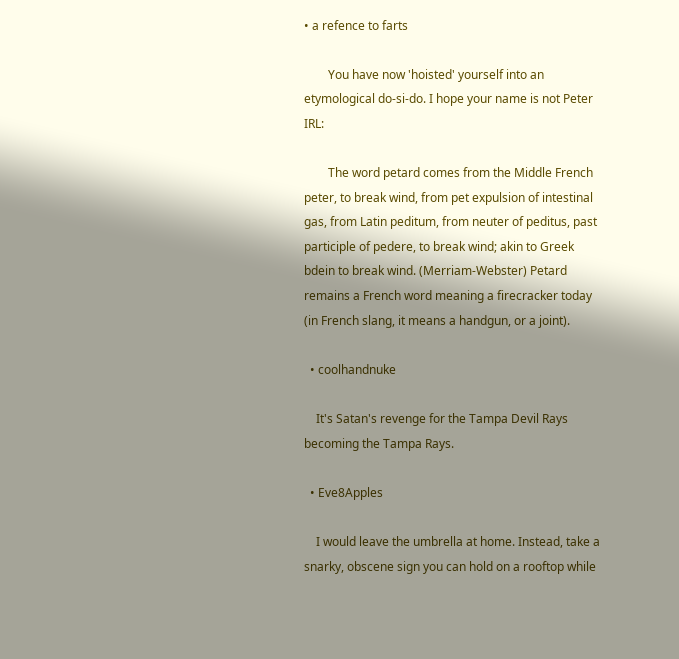• a refence to farts

        You have now 'hoisted' yourself into an etymological do-si-do. I hope your name is not Peter IRL:

        The word petard comes from the Middle French peter, to break wind, from pet expulsion of intestinal gas, from Latin peditum, from neuter of peditus, past participle of pedere, to break wind; akin to Greek bdein to break wind. (Merriam-Webster) Petard remains a French word meaning a firecracker today (in French slang, it means a handgun, or a joint).

  • coolhandnuke

    It's Satan's revenge for the Tampa Devil Rays becoming the Tampa Rays.

  • Eve8Apples

    I would leave the umbrella at home. Instead, take a snarky, obscene sign you can hold on a rooftop while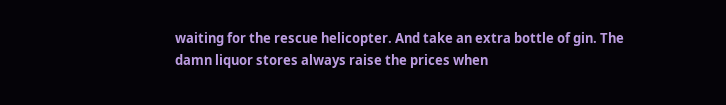waiting for the rescue helicopter. And take an extra bottle of gin. The damn liquor stores always raise the prices when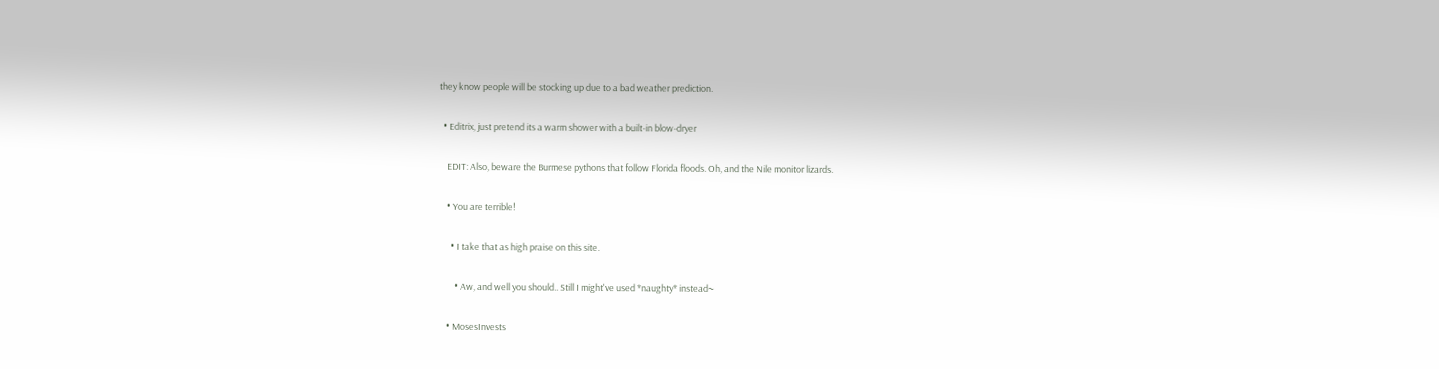they know people will be stocking up due to a bad weather prediction.

  • Editrix, just pretend its a warm shower with a built-in blow-dryer

    EDIT: Also, beware the Burmese pythons that follow Florida floods. Oh, and the Nile monitor lizards.

    • You are terrible!

      • I take that as high praise on this site.

        • Aw, and well you should.. Still I might've used *naughty* instead~

    • MosesInvests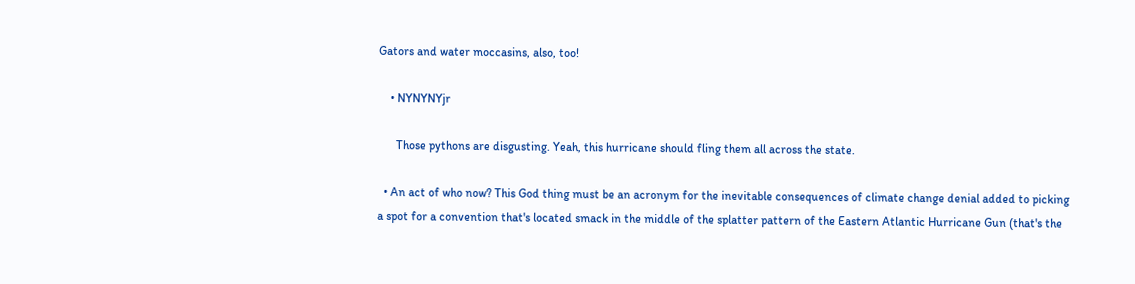Gators and water moccasins, also, too!

    • NYNYNYjr

      Those pythons are disgusting. Yeah, this hurricane should fling them all across the state.

  • An act of who now? This God thing must be an acronym for the inevitable consequences of climate change denial added to picking a spot for a convention that's located smack in the middle of the splatter pattern of the Eastern Atlantic Hurricane Gun (that's the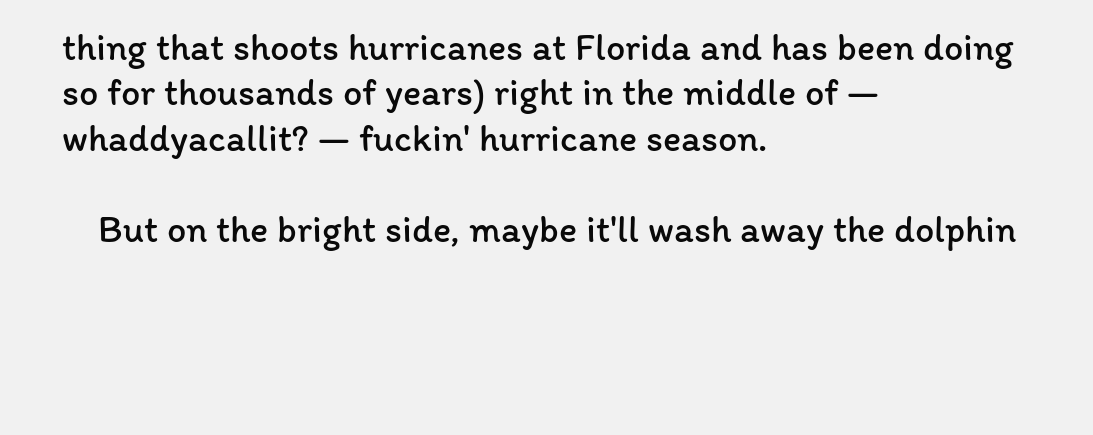thing that shoots hurricanes at Florida and has been doing so for thousands of years) right in the middle of — whaddyacallit? — fuckin' hurricane season.

    But on the bright side, maybe it'll wash away the dolphin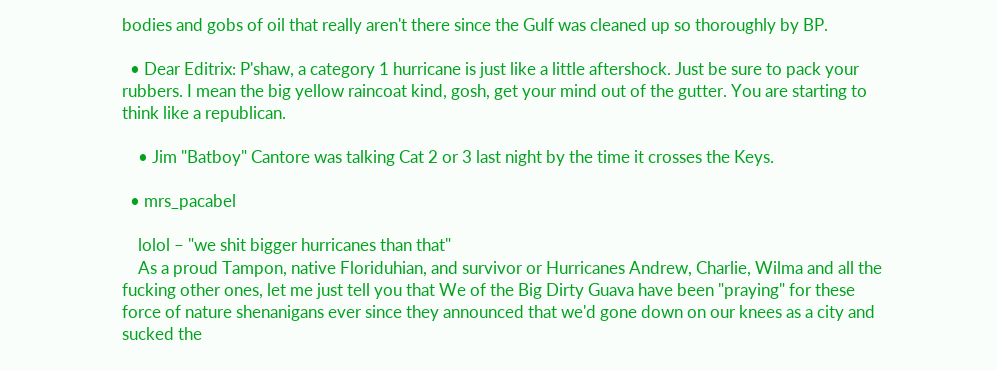bodies and gobs of oil that really aren't there since the Gulf was cleaned up so thoroughly by BP.

  • Dear Editrix: P'shaw, a category 1 hurricane is just like a little aftershock. Just be sure to pack your rubbers. I mean the big yellow raincoat kind, gosh, get your mind out of the gutter. You are starting to think like a republican.

    • Jim "Batboy" Cantore was talking Cat 2 or 3 last night by the time it crosses the Keys.

  • mrs_pacabel

    lolol – "we shit bigger hurricanes than that"
    As a proud Tampon, native Floriduhian, and survivor or Hurricanes Andrew, Charlie, Wilma and all the fucking other ones, let me just tell you that We of the Big Dirty Guava have been "praying" for these force of nature shenanigans ever since they announced that we'd gone down on our knees as a city and sucked the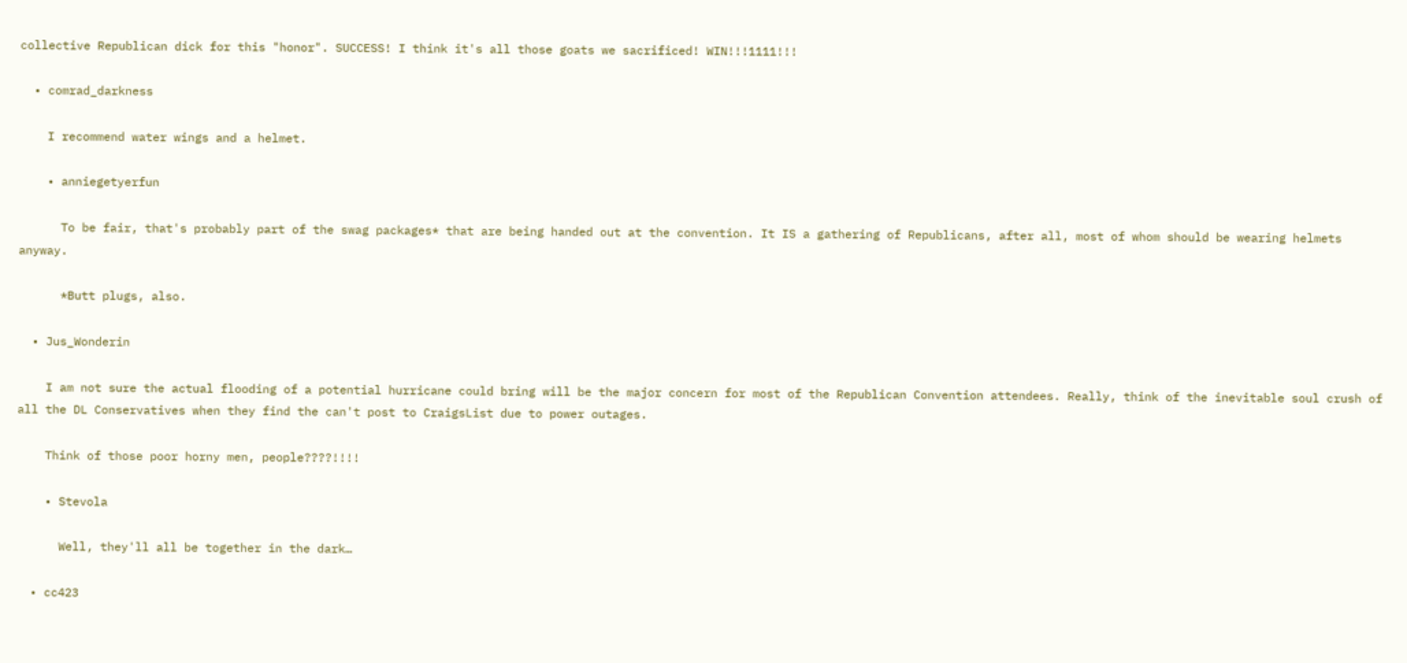collective Republican dick for this "honor". SUCCESS! I think it's all those goats we sacrificed! WIN!!!1111!!!

  • comrad_darkness

    I recommend water wings and a helmet.

    • anniegetyerfun

      To be fair, that's probably part of the swag packages* that are being handed out at the convention. It IS a gathering of Republicans, after all, most of whom should be wearing helmets anyway.

      *Butt plugs, also.

  • Jus_Wonderin

    I am not sure the actual flooding of a potential hurricane could bring will be the major concern for most of the Republican Convention attendees. Really, think of the inevitable soul crush of all the DL Conservatives when they find the can't post to CraigsList due to power outages.

    Think of those poor horny men, people????!!!!

    • Stevola

      Well, they'll all be together in the dark…

  • cc423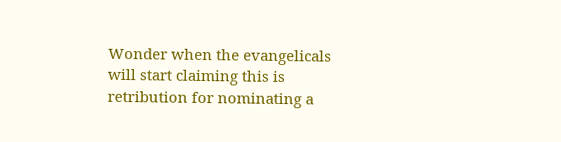Wonder when the evangelicals will start claiming this is retribution for nominating a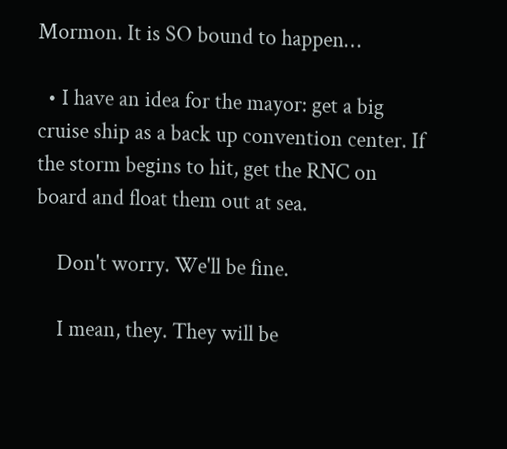Mormon. It is SO bound to happen…

  • I have an idea for the mayor: get a big cruise ship as a back up convention center. If the storm begins to hit, get the RNC on board and float them out at sea.

    Don't worry. We'll be fine.

    I mean, they. They will be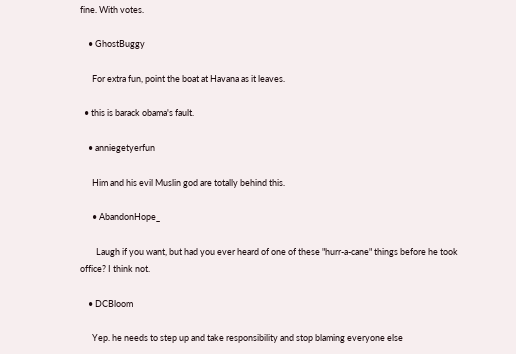fine. With votes.

    • GhostBuggy

      For extra fun, point the boat at Havana as it leaves.

  • this is barack obama's fault.

    • anniegetyerfun

      Him and his evil Muslin god are totally behind this.

      • AbandonHope_

        Laugh if you want, but had you ever heard of one of these "hurr-a-cane" things before he took office? I think not.

    • DCBloom

      Yep. he needs to step up and take responsibility and stop blaming everyone else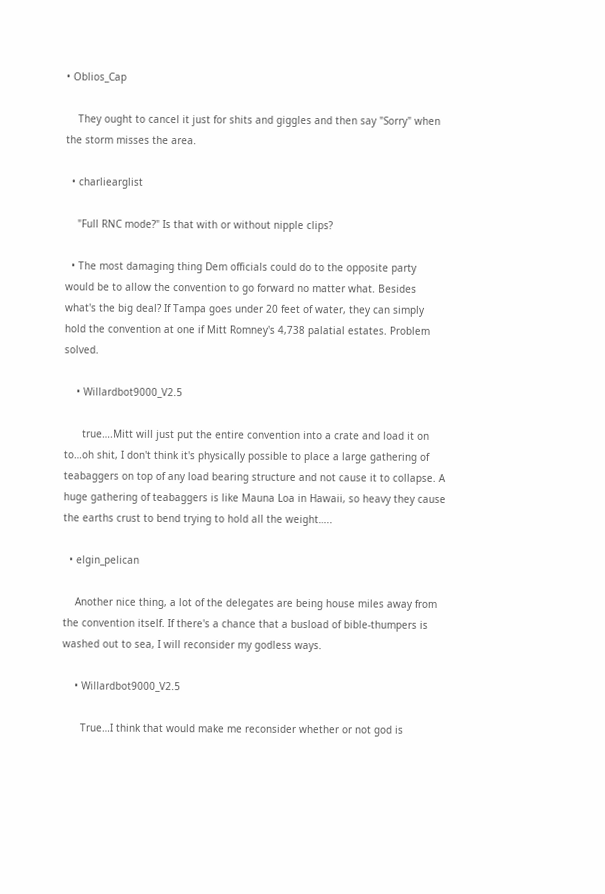• Oblios_Cap

    They ought to cancel it just for shits and giggles and then say "Sorry" when the storm misses the area.

  • charliearglist

    "Full RNC mode?" Is that with or without nipple clips?

  • The most damaging thing Dem officials could do to the opposite party would be to allow the convention to go forward no matter what. Besides what's the big deal? If Tampa goes under 20 feet of water, they can simply hold the convention at one if Mitt Romney's 4,738 palatial estates. Problem solved.

    • Willardbot9000_V2.5

      true….Mitt will just put the entire convention into a crate and load it on to…oh shit, I don't think it's physically possible to place a large gathering of teabaggers on top of any load bearing structure and not cause it to collapse. A huge gathering of teabaggers is like Mauna Loa in Hawaii, so heavy they cause the earths crust to bend trying to hold all the weight…..

  • elgin_pelican

    Another nice thing, a lot of the delegates are being house miles away from the convention itself. If there's a chance that a busload of bible-thumpers is washed out to sea, I will reconsider my godless ways.

    • Willardbot9000_V2.5

      True…I think that would make me reconsider whether or not god is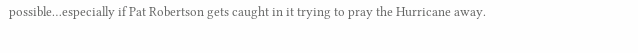possible…especially if Pat Robertson gets caught in it trying to pray the Hurricane away.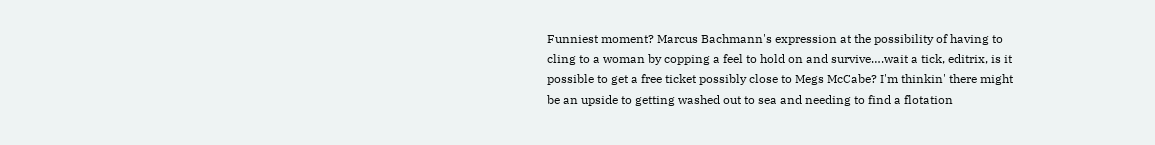Funniest moment? Marcus Bachmann's expression at the possibility of having to cling to a woman by copping a feel to hold on and survive….wait a tick, editrix, is it possible to get a free ticket possibly close to Megs McCabe? I'm thinkin' there might be an upside to getting washed out to sea and needing to find a flotation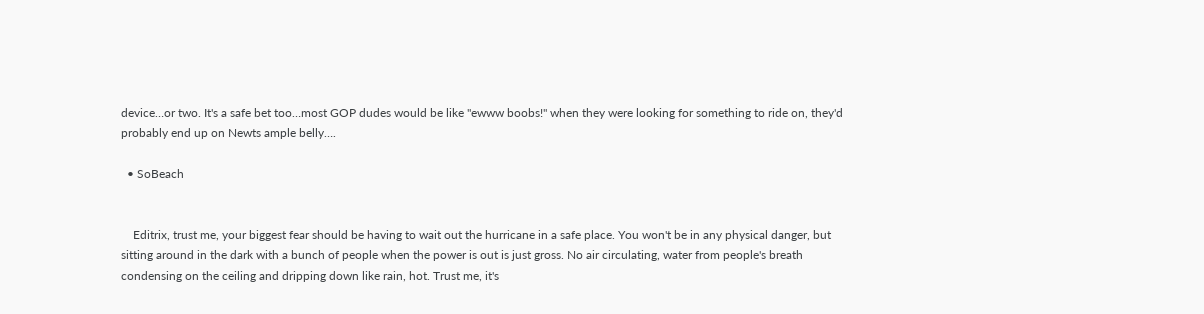device…or two. It's a safe bet too…most GOP dudes would be like "ewww boobs!" when they were looking for something to ride on, they'd probably end up on Newts ample belly….

  • SoBeach


    Editrix, trust me, your biggest fear should be having to wait out the hurricane in a safe place. You won't be in any physical danger, but sitting around in the dark with a bunch of people when the power is out is just gross. No air circulating, water from people's breath condensing on the ceiling and dripping down like rain, hot. Trust me, it's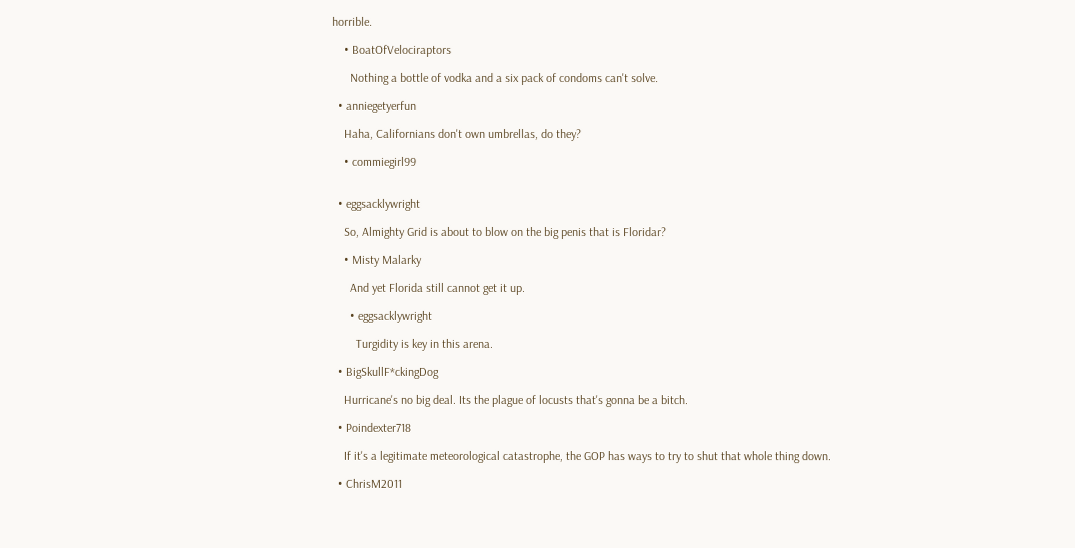horrible.

    • BoatOfVelociraptors

      Nothing a bottle of vodka and a six pack of condoms can't solve.

  • anniegetyerfun

    Haha, Californians don't own umbrellas, do they?

    • commiegirl99


  • eggsacklywright

    So, Almighty Grid is about to blow on the big penis that is Floridar?

    • Misty Malarky

      And yet Florida still cannot get it up.

      • eggsacklywright

        Turgidity is key in this arena.

  • BigSkullF*ckingDog

    Hurricane's no big deal. Its the plague of locusts that's gonna be a bitch.

  • Poindexter718

    If it's a legitimate meteorological catastrophe, the GOP has ways to try to shut that whole thing down.

  • ChrisM2011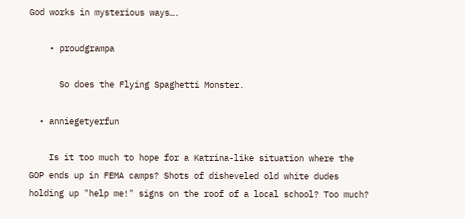God works in mysterious ways….

    • proudgrampa

      So does the Flying Spaghetti Monster.

  • anniegetyerfun

    Is it too much to hope for a Katrina-like situation where the GOP ends up in FEMA camps? Shots of disheveled old white dudes holding up "help me!" signs on the roof of a local school? Too much?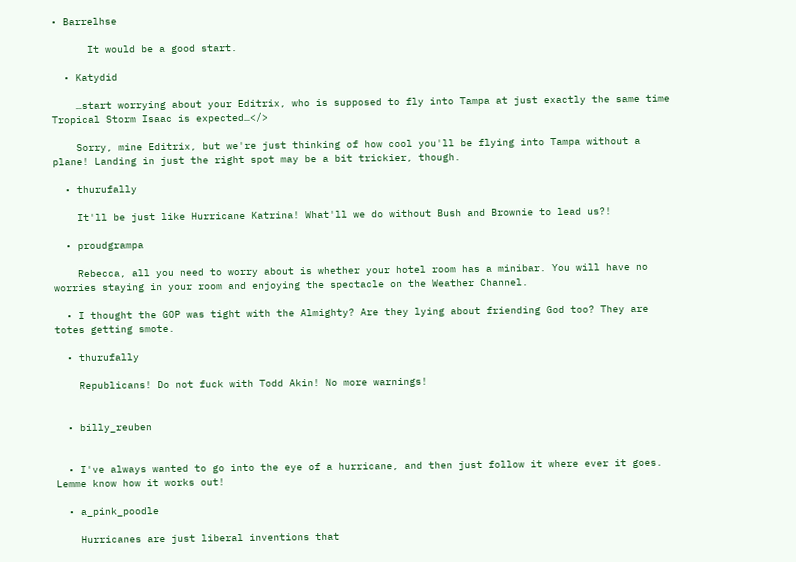• Barrelhse

      It would be a good start.

  • Katydid

    …start worrying about your Editrix, who is supposed to fly into Tampa at just exactly the same time Tropical Storm Isaac is expected…</>

    Sorry, mine Editrix, but we're just thinking of how cool you'll be flying into Tampa without a plane! Landing in just the right spot may be a bit trickier, though.

  • thurufally

    It'll be just like Hurricane Katrina! What'll we do without Bush and Brownie to lead us?!

  • proudgrampa

    Rebecca, all you need to worry about is whether your hotel room has a minibar. You will have no worries staying in your room and enjoying the spectacle on the Weather Channel.

  • I thought the GOP was tight with the Almighty? Are they lying about friending God too? They are totes getting smote.

  • thurufally

    Republicans! Do not fuck with Todd Akin! No more warnings!


  • billy_reuben


  • I've always wanted to go into the eye of a hurricane, and then just follow it where ever it goes. Lemme know how it works out!

  • a_pink_poodle

    Hurricanes are just liberal inventions that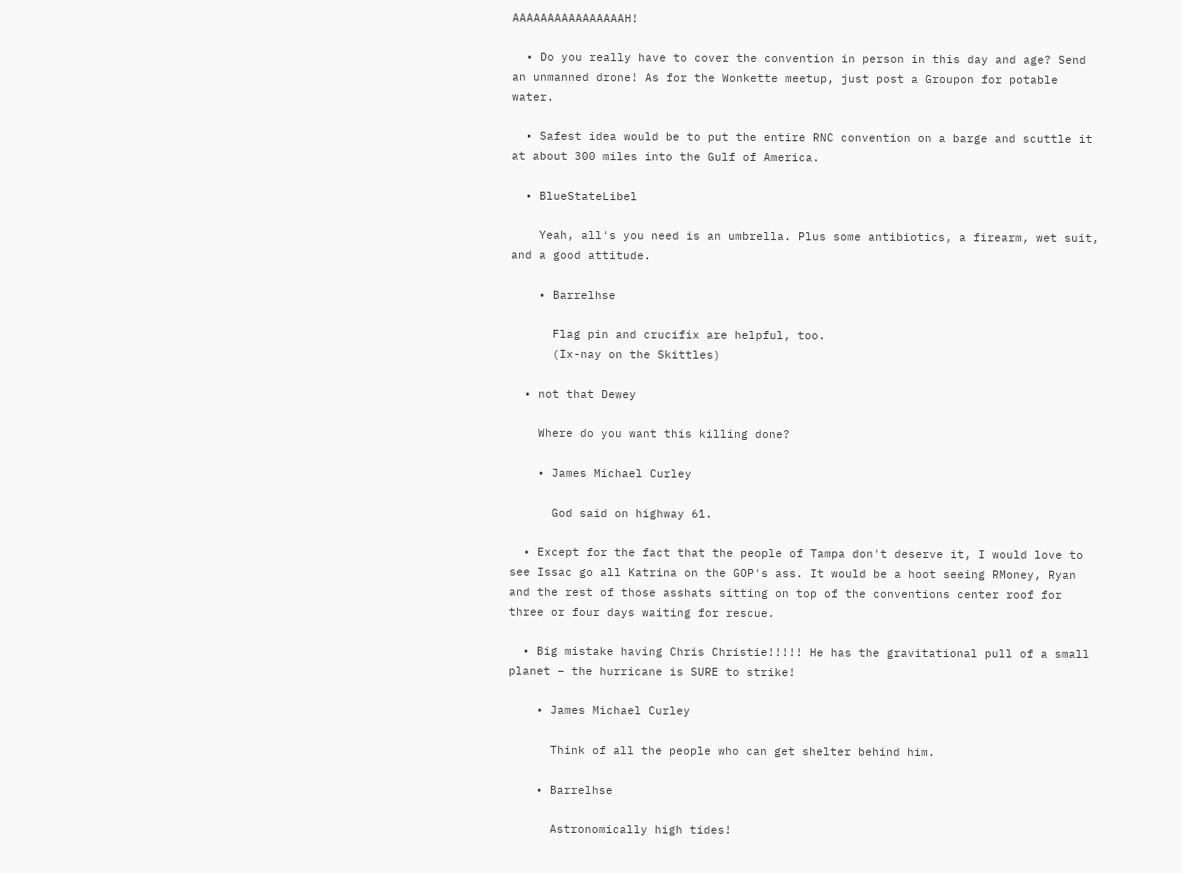AAAAAAAAAAAAAAAAH!

  • Do you really have to cover the convention in person in this day and age? Send an unmanned drone! As for the Wonkette meetup, just post a Groupon for potable water.

  • Safest idea would be to put the entire RNC convention on a barge and scuttle it at about 300 miles into the Gulf of America.

  • BlueStateLibel

    Yeah, all's you need is an umbrella. Plus some antibiotics, a firearm, wet suit, and a good attitude.

    • Barrelhse

      Flag pin and crucifix are helpful, too.
      (Ix-nay on the Skittles)

  • not that Dewey

    Where do you want this killing done?

    • James Michael Curley

      God said on highway 61.

  • Except for the fact that the people of Tampa don't deserve it, I would love to see Issac go all Katrina on the GOP's ass. It would be a hoot seeing RMoney, Ryan and the rest of those asshats sitting on top of the conventions center roof for three or four days waiting for rescue.

  • Big mistake having Chris Christie!!!!! He has the gravitational pull of a small planet – the hurricane is SURE to strike!

    • James Michael Curley

      Think of all the people who can get shelter behind him.

    • Barrelhse

      Astronomically high tides!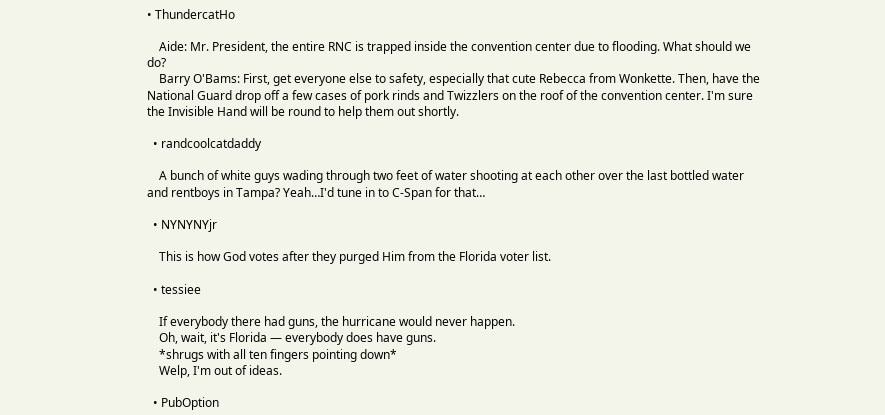• ThundercatHo

    Aide: Mr. President, the entire RNC is trapped inside the convention center due to flooding. What should we do?
    Barry O'Bams: First, get everyone else to safety, especially that cute Rebecca from Wonkette. Then, have the National Guard drop off a few cases of pork rinds and Twizzlers on the roof of the convention center. I'm sure the Invisible Hand will be round to help them out shortly.

  • randcoolcatdaddy

    A bunch of white guys wading through two feet of water shooting at each other over the last bottled water and rentboys in Tampa? Yeah…I'd tune in to C-Span for that…

  • NYNYNYjr

    This is how God votes after they purged Him from the Florida voter list.

  • tessiee

    If everybody there had guns, the hurricane would never happen.
    Oh, wait, it's Florida — everybody does have guns.
    *shrugs with all ten fingers pointing down*
    Welp, I'm out of ideas.

  • PubOption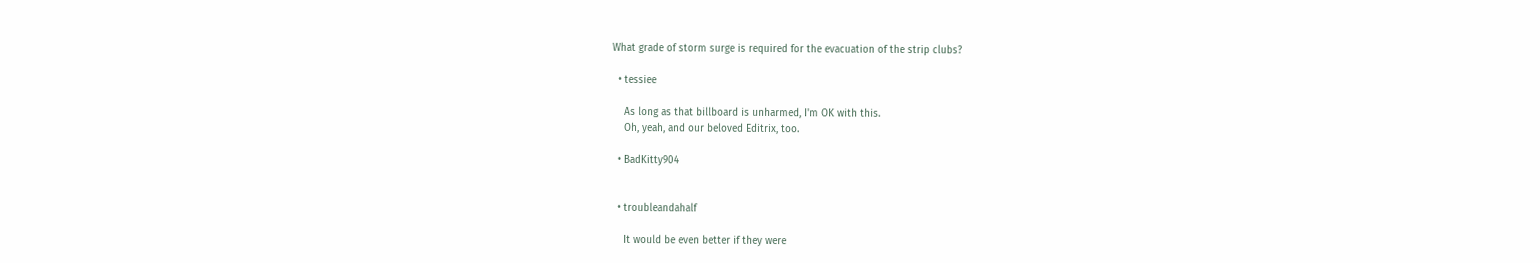What grade of storm surge is required for the evacuation of the strip clubs?

  • tessiee

    As long as that billboard is unharmed, I'm OK with this.
    Oh, yeah, and our beloved Editrix, too.

  • BadKitty904


  • troubleandahalf

    It would be even better if they were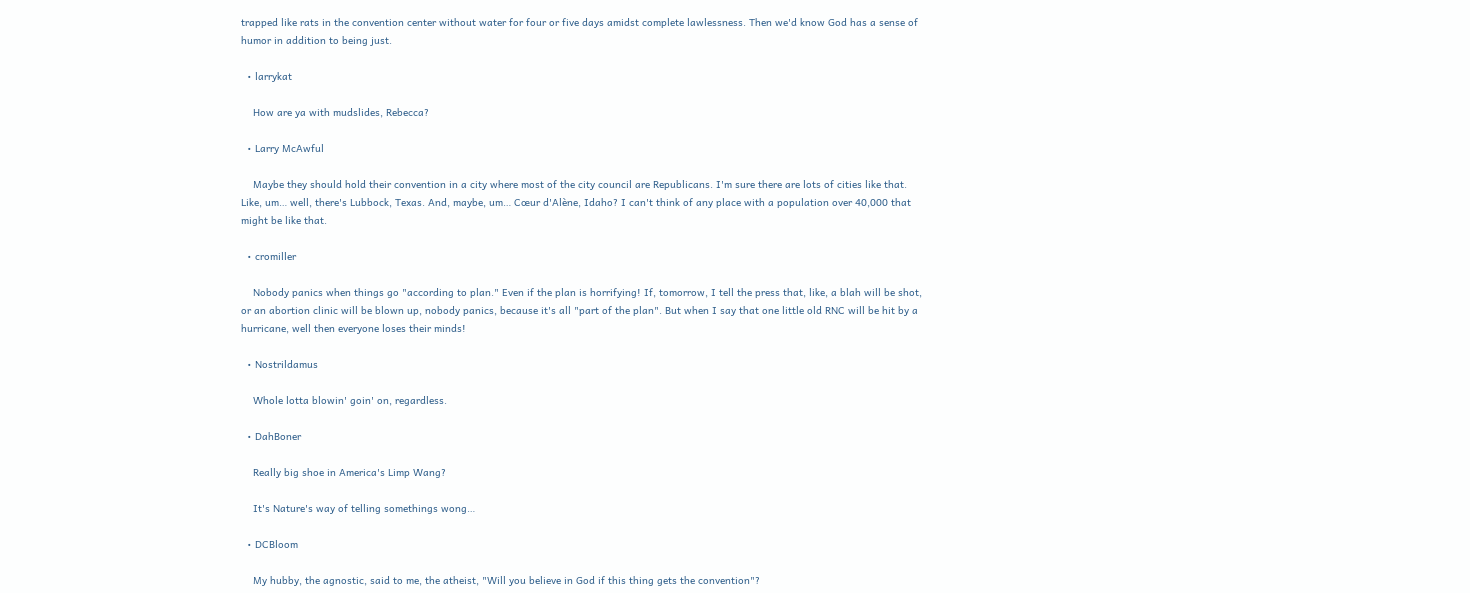trapped like rats in the convention center without water for four or five days amidst complete lawlessness. Then we'd know God has a sense of humor in addition to being just.

  • larrykat

    How are ya with mudslides, Rebecca?

  • Larry McAwful

    Maybe they should hold their convention in a city where most of the city council are Republicans. I'm sure there are lots of cities like that. Like, um… well, there's Lubbock, Texas. And, maybe, um… Cœur d'Alène, Idaho? I can't think of any place with a population over 40,000 that might be like that.

  • cromiller

    Nobody panics when things go "according to plan." Even if the plan is horrifying! If, tomorrow, I tell the press that, like, a blah will be shot, or an abortion clinic will be blown up, nobody panics, because it's all "part of the plan". But when I say that one little old RNC will be hit by a hurricane, well then everyone loses their minds!

  • Nostrildamus

    Whole lotta blowin' goin' on, regardless.

  • DahBoner

    Really big shoe in America's Limp Wang?

    It's Nature's way of telling somethings wong…

  • DCBloom

    My hubby, the agnostic, said to me, the atheist, "Will you believe in God if this thing gets the convention"?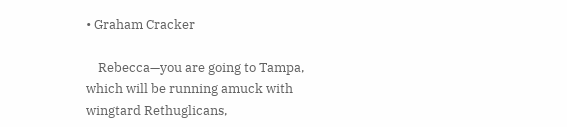• Graham Cracker

    Rebecca—you are going to Tampa, which will be running amuck with wingtard Rethuglicans,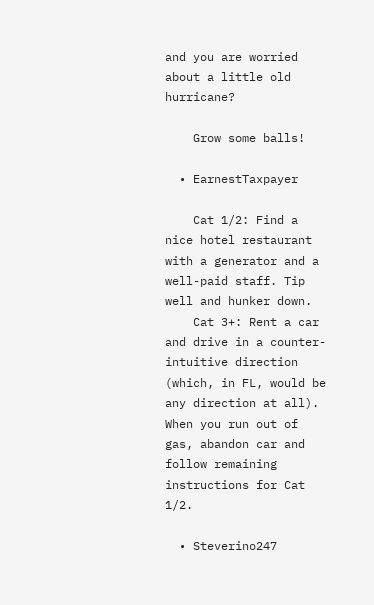and you are worried about a little old hurricane?

    Grow some balls!

  • EarnestTaxpayer

    Cat 1/2: Find a nice hotel restaurant with a generator and a well-paid staff. Tip well and hunker down.
    Cat 3+: Rent a car and drive in a counter-intuitive direction (which, in FL, would be any direction at all). When you run out of gas, abandon car and follow remaining instructions for Cat 1/2.

  • Steverino247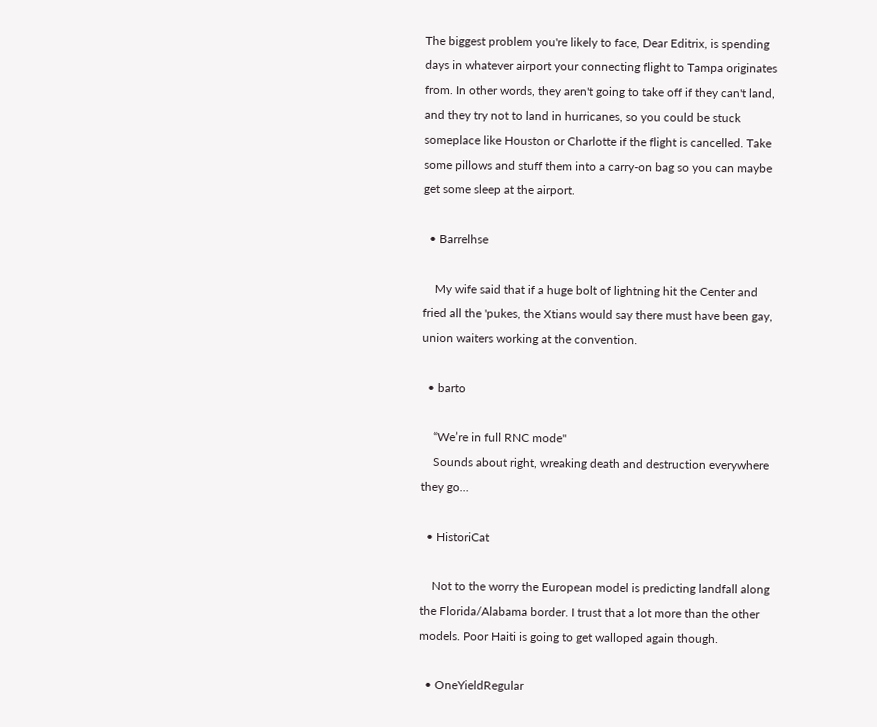The biggest problem you're likely to face, Dear Editrix, is spending days in whatever airport your connecting flight to Tampa originates from. In other words, they aren't going to take off if they can't land, and they try not to land in hurricanes, so you could be stuck someplace like Houston or Charlotte if the flight is cancelled. Take some pillows and stuff them into a carry-on bag so you can maybe get some sleep at the airport.

  • Barrelhse

    My wife said that if a huge bolt of lightning hit the Center and fried all the 'pukes, the Xtians would say there must have been gay, union waiters working at the convention.

  • barto

    “We’re in full RNC mode"
    Sounds about right, wreaking death and destruction everywhere they go…

  • HistoriCat

    Not to the worry the European model is predicting landfall along the Florida/Alabama border. I trust that a lot more than the other models. Poor Haiti is going to get walloped again though.

  • OneYieldRegular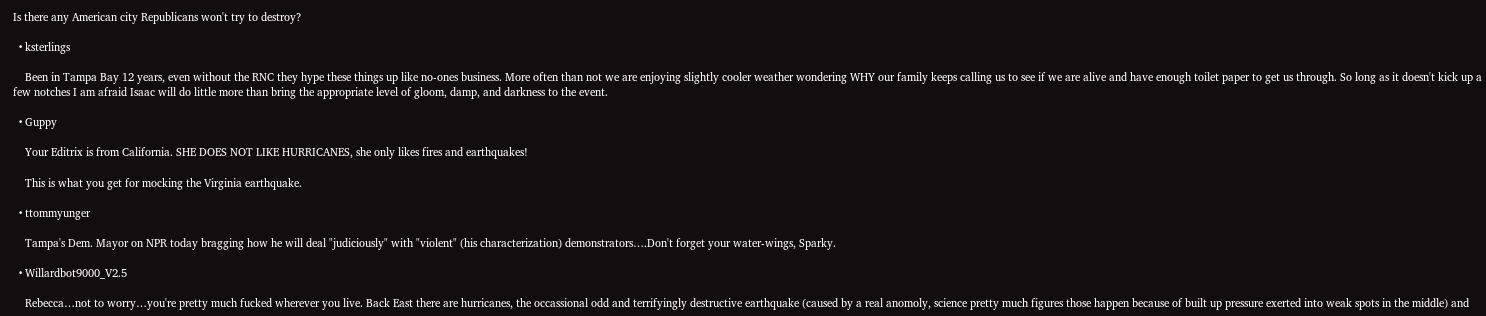Is there any American city Republicans won't try to destroy?

  • ksterlings

    Been in Tampa Bay 12 years, even without the RNC they hype these things up like no-ones business. More often than not we are enjoying slightly cooler weather wondering WHY our family keeps calling us to see if we are alive and have enough toilet paper to get us through. So long as it doesn't kick up a few notches I am afraid Isaac will do little more than bring the appropriate level of gloom, damp, and darkness to the event.

  • Guppy

    Your Editrix is from California. SHE DOES NOT LIKE HURRICANES, she only likes fires and earthquakes!

    This is what you get for mocking the Virginia earthquake.

  • ttommyunger

    Tampa's Dem. Mayor on NPR today bragging how he will deal "judiciously" with "violent" (his characterization) demonstrators….Don't forget your water-wings, Sparky.

  • Willardbot9000_V2.5

    Rebecca…not to worry…you're pretty much fucked wherever you live. Back East there are hurricanes, the occassional odd and terrifyingly destructive earthquake (caused by a real anomoly, science pretty much figures those happen because of built up pressure exerted into weak spots in the middle) and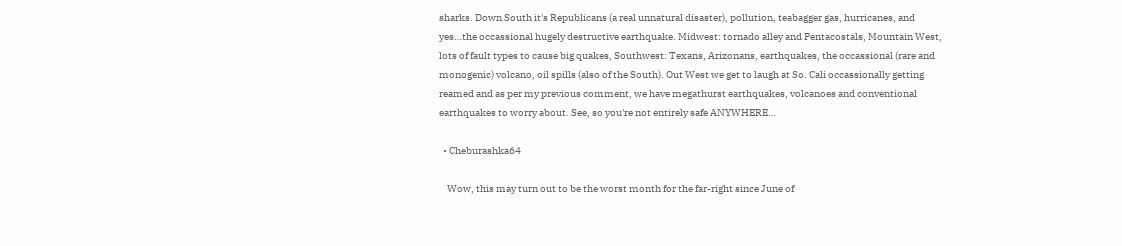sharks. Down South it's Republicans (a real unnatural disaster), pollution, teabagger gas, hurricanes, and yes…the occassional hugely destructive earthquake. Midwest: tornado alley and Pentacostals, Mountain West, lots of fault types to cause big quakes, Southwest: Texans, Arizonans, earthquakes, the occassional (rare and monogenic) volcano, oil spills (also of the South). Out West we get to laugh at So. Cali occassionally getting reamed and as per my previous comment, we have megathurst earthquakes, volcanoes and conventional earthquakes to worry about. See, so you're not entirely safe ANYWHERE…

  • Cheburashka64

    Wow, this may turn out to be the worst month for the far-right since June of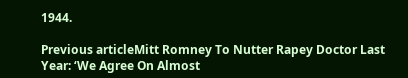1944.

Previous articleMitt Romney To Nutter Rapey Doctor Last Year: ‘We Agree On Almost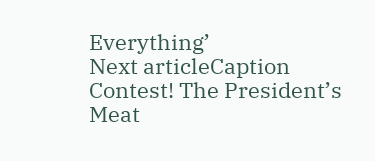Everything’
Next articleCaption Contest! The President’s Meat